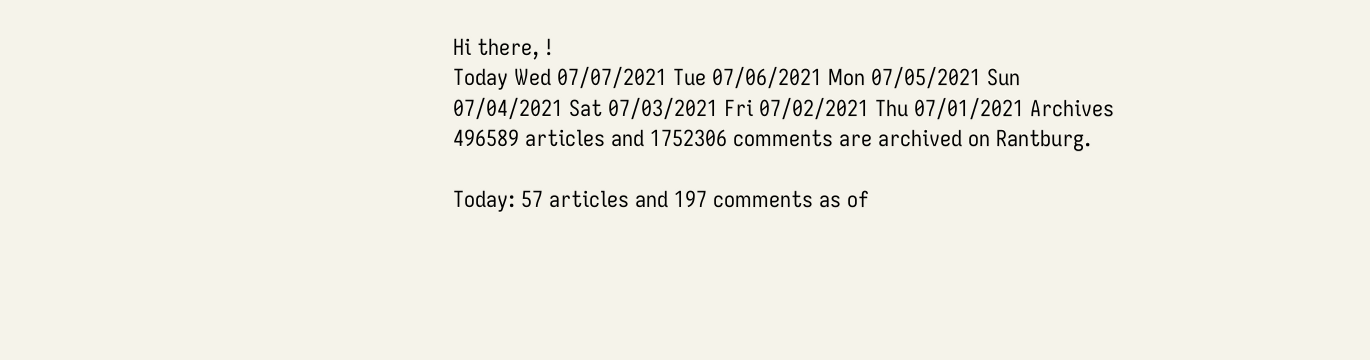Hi there, !
Today Wed 07/07/2021 Tue 07/06/2021 Mon 07/05/2021 Sun 07/04/2021 Sat 07/03/2021 Fri 07/02/2021 Thu 07/01/2021 Archives
496589 articles and 1752306 comments are archived on Rantburg.

Today: 57 articles and 197 comments as of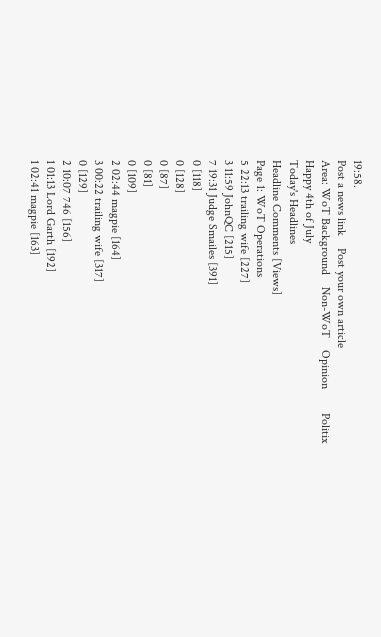19:58.
Post a news link    Post your own article
Area: WoT Background    Non-WoT    Opinion        Politix
Happy 4th of July
Today's Headlines
Headline Comments [Views]
Page 1: WoT Operations
5 22:13 trailing wife [227]
3 11:59 JohnQC [215]
7 19:31 Judge Smailes [391]
0 [118]
0 [128]
0 [87]
0 [81]
0 [109]
2 02:44 magpie [164]
3 00:22 trailing wife [317]
0 [129]
2 10:07 746 [156]
1 01:13 Lord Garth [192]
1 02:41 magpie [163]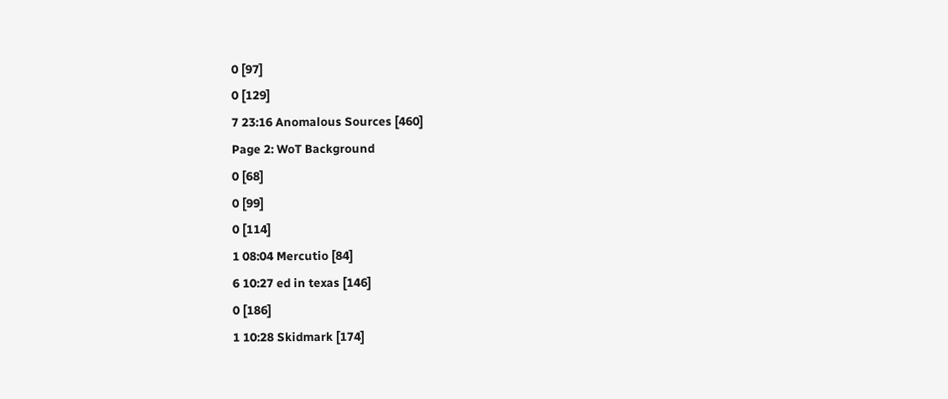0 [97]
0 [129]
7 23:16 Anomalous Sources [460]
Page 2: WoT Background
0 [68]
0 [99]
0 [114]
1 08:04 Mercutio [84]
6 10:27 ed in texas [146]
0 [186]
1 10:28 Skidmark [174]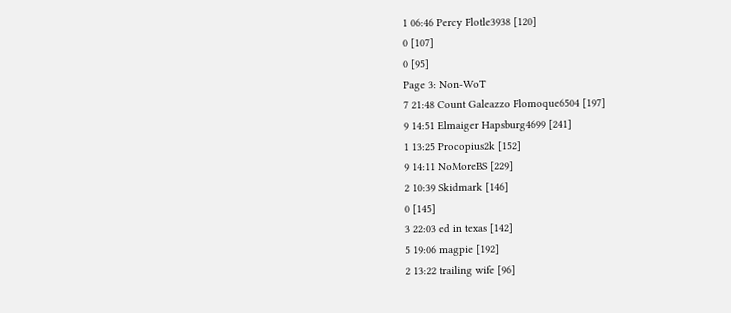1 06:46 Percy Flotle3938 [120]
0 [107]
0 [95]
Page 3: Non-WoT
7 21:48 Count Galeazzo Flomoque6504 [197]
9 14:51 Elmaiger Hapsburg4699 [241]
1 13:25 Procopius2k [152]
9 14:11 NoMoreBS [229]
2 10:39 Skidmark [146]
0 [145]
3 22:03 ed in texas [142]
5 19:06 magpie [192]
2 13:22 trailing wife [96]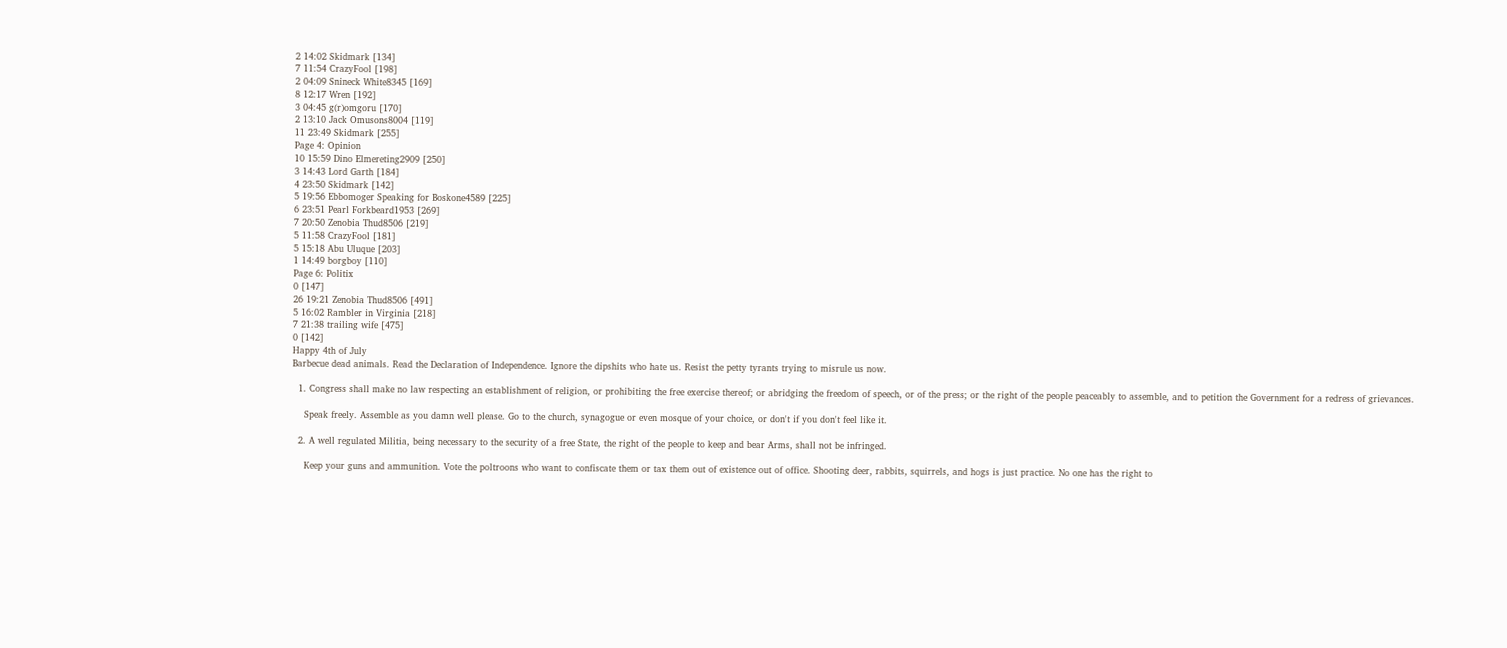2 14:02 Skidmark [134]
7 11:54 CrazyFool [198]
2 04:09 Snineck White8345 [169]
8 12:17 Wren [192]
3 04:45 g(r)omgoru [170]
2 13:10 Jack Omusons8004 [119]
11 23:49 Skidmark [255]
Page 4: Opinion
10 15:59 Dino Elmereting2909 [250]
3 14:43 Lord Garth [184]
4 23:50 Skidmark [142]
5 19:56 Ebbomoger Speaking for Boskone4589 [225]
6 23:51 Pearl Forkbeard1953 [269]
7 20:50 Zenobia Thud8506 [219]
5 11:58 CrazyFool [181]
5 15:18 Abu Uluque [203]
1 14:49 borgboy [110]
Page 6: Politix
0 [147]
26 19:21 Zenobia Thud8506 [491]
5 16:02 Rambler in Virginia [218]
7 21:38 trailing wife [475]
0 [142]
Happy 4th of July
Barbecue dead animals. Read the Declaration of Independence. Ignore the dipshits who hate us. Resist the petty tyrants trying to misrule us now.

  1. Congress shall make no law respecting an establishment of religion, or prohibiting the free exercise thereof; or abridging the freedom of speech, or of the press; or the right of the people peaceably to assemble, and to petition the Government for a redress of grievances.

    Speak freely. Assemble as you damn well please. Go to the church, synagogue or even mosque of your choice, or don't if you don't feel like it.

  2. A well regulated Militia, being necessary to the security of a free State, the right of the people to keep and bear Arms, shall not be infringed.

    Keep your guns and ammunition. Vote the poltroons who want to confiscate them or tax them out of existence out of office. Shooting deer, rabbits, squirrels, and hogs is just practice. No one has the right to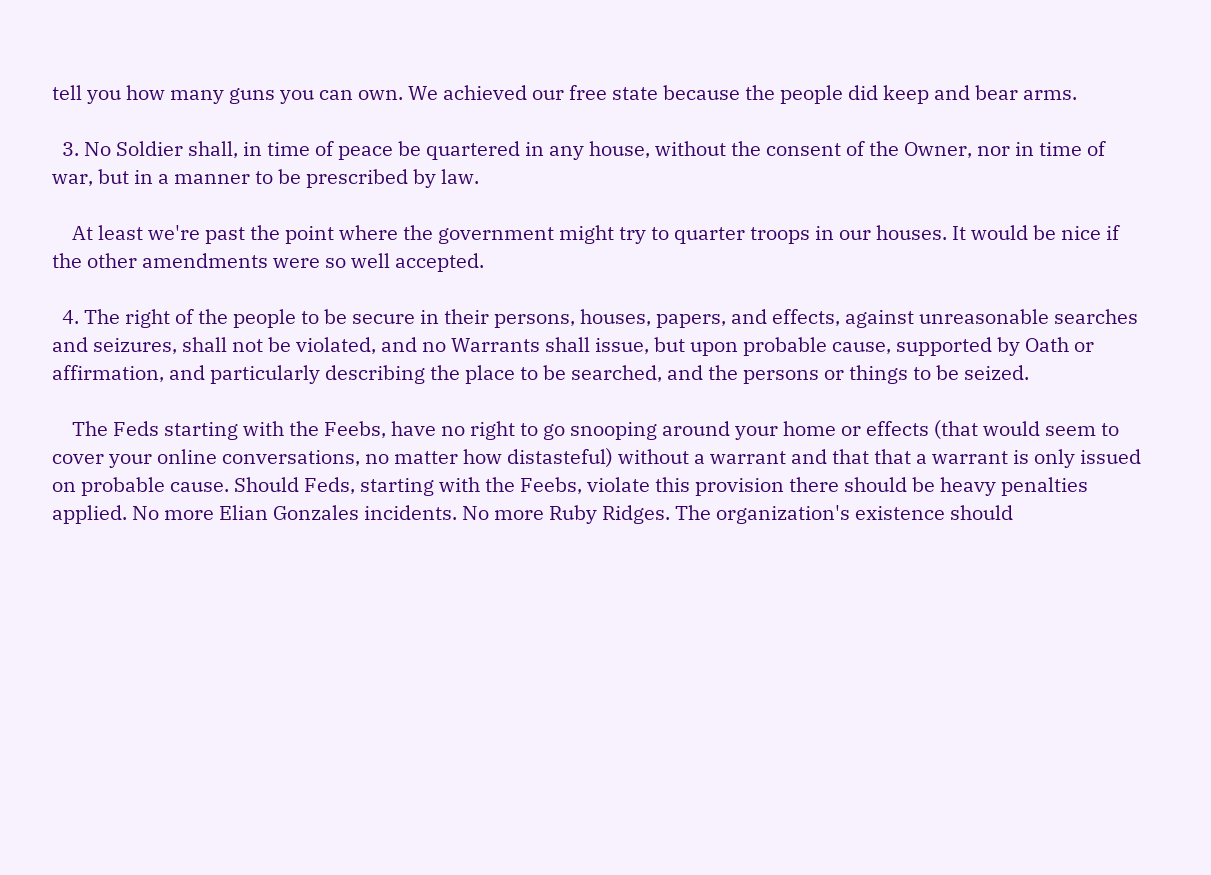tell you how many guns you can own. We achieved our free state because the people did keep and bear arms.

  3. No Soldier shall, in time of peace be quartered in any house, without the consent of the Owner, nor in time of war, but in a manner to be prescribed by law.

    At least we're past the point where the government might try to quarter troops in our houses. It would be nice if the other amendments were so well accepted.

  4. The right of the people to be secure in their persons, houses, papers, and effects, against unreasonable searches and seizures, shall not be violated, and no Warrants shall issue, but upon probable cause, supported by Oath or affirmation, and particularly describing the place to be searched, and the persons or things to be seized.

    The Feds starting with the Feebs, have no right to go snooping around your home or effects (that would seem to cover your online conversations, no matter how distasteful) without a warrant and that that a warrant is only issued on probable cause. Should Feds, starting with the Feebs, violate this provision there should be heavy penalties applied. No more Elian Gonzales incidents. No more Ruby Ridges. The organization's existence should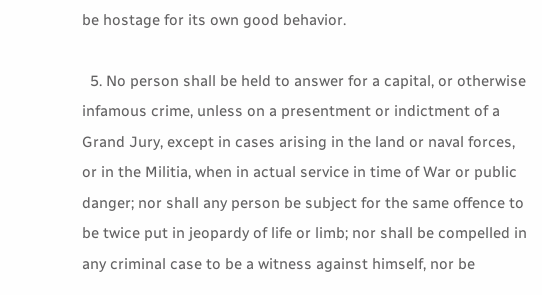be hostage for its own good behavior.

  5. No person shall be held to answer for a capital, or otherwise infamous crime, unless on a presentment or indictment of a Grand Jury, except in cases arising in the land or naval forces, or in the Militia, when in actual service in time of War or public danger; nor shall any person be subject for the same offence to be twice put in jeopardy of life or limb; nor shall be compelled in any criminal case to be a witness against himself, nor be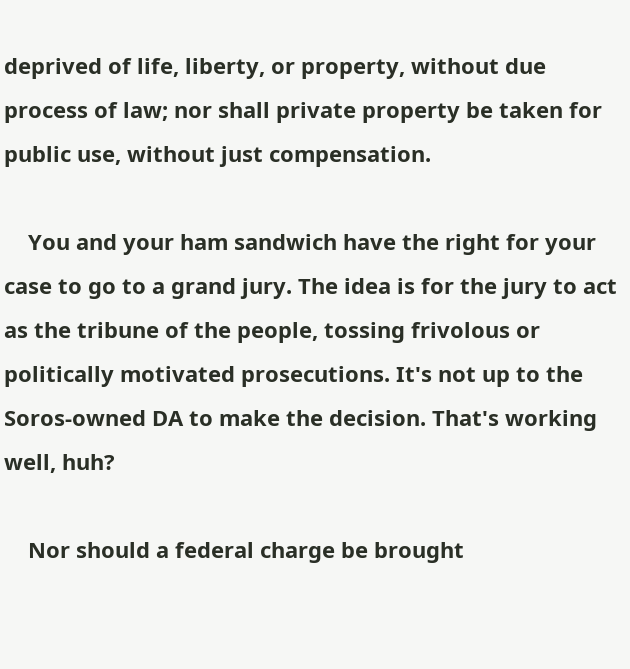deprived of life, liberty, or property, without due process of law; nor shall private property be taken for public use, without just compensation.

    You and your ham sandwich have the right for your case to go to a grand jury. The idea is for the jury to act as the tribune of the people, tossing frivolous or politically motivated prosecutions. It's not up to the Soros-owned DA to make the decision. That's working well, huh?

    Nor should a federal charge be brought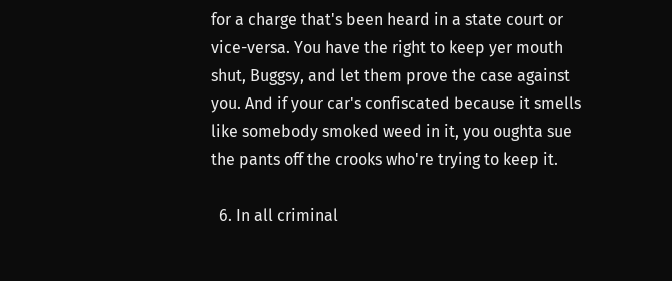for a charge that's been heard in a state court or vice-versa. You have the right to keep yer mouth shut, Buggsy, and let them prove the case against you. And if your car's confiscated because it smells like somebody smoked weed in it, you oughta sue the pants off the crooks who're trying to keep it.

  6. In all criminal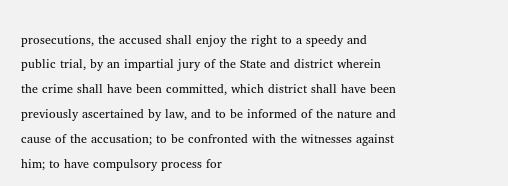prosecutions, the accused shall enjoy the right to a speedy and public trial, by an impartial jury of the State and district wherein the crime shall have been committed, which district shall have been previously ascertained by law, and to be informed of the nature and cause of the accusation; to be confronted with the witnesses against him; to have compulsory process for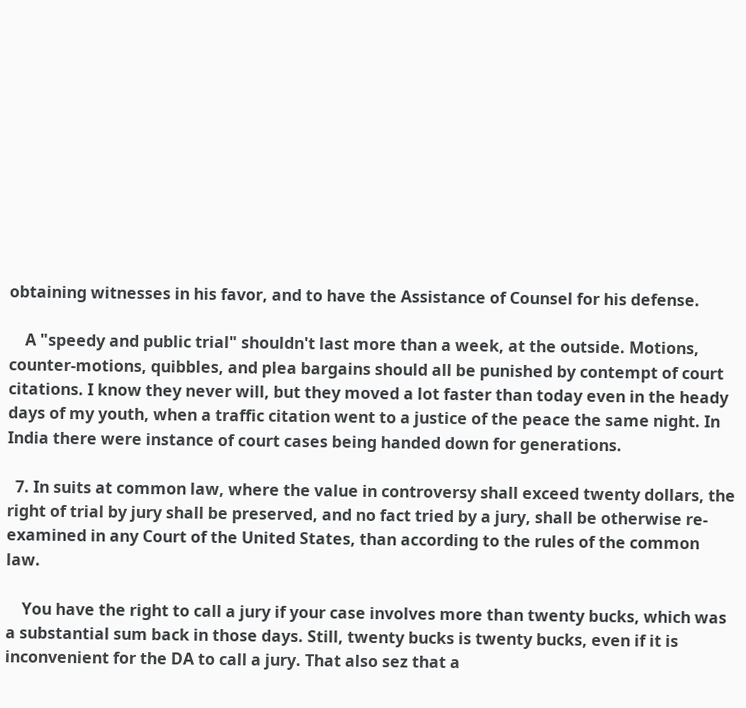obtaining witnesses in his favor, and to have the Assistance of Counsel for his defense.

    A "speedy and public trial" shouldn't last more than a week, at the outside. Motions, counter-motions, quibbles, and plea bargains should all be punished by contempt of court citations. I know they never will, but they moved a lot faster than today even in the heady days of my youth, when a traffic citation went to a justice of the peace the same night. In India there were instance of court cases being handed down for generations.

  7. In suits at common law, where the value in controversy shall exceed twenty dollars, the right of trial by jury shall be preserved, and no fact tried by a jury, shall be otherwise re-examined in any Court of the United States, than according to the rules of the common law.

    You have the right to call a jury if your case involves more than twenty bucks, which was a substantial sum back in those days. Still, twenty bucks is twenty bucks, even if it is inconvenient for the DA to call a jury. That also sez that a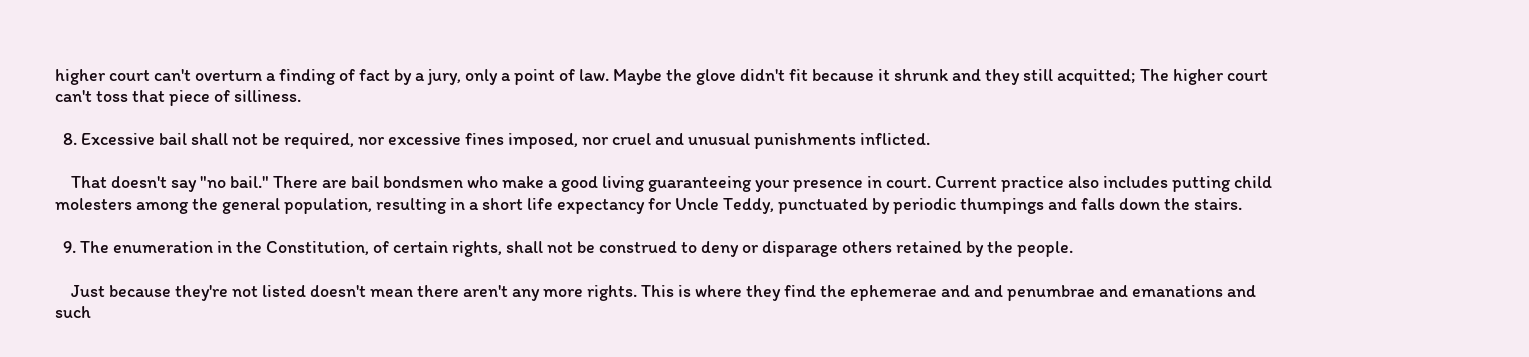higher court can't overturn a finding of fact by a jury, only a point of law. Maybe the glove didn't fit because it shrunk and they still acquitted; The higher court can't toss that piece of silliness.

  8. Excessive bail shall not be required, nor excessive fines imposed, nor cruel and unusual punishments inflicted.

    That doesn't say "no bail." There are bail bondsmen who make a good living guaranteeing your presence in court. Current practice also includes putting child molesters among the general population, resulting in a short life expectancy for Uncle Teddy, punctuated by periodic thumpings and falls down the stairs.

  9. The enumeration in the Constitution, of certain rights, shall not be construed to deny or disparage others retained by the people.

    Just because they're not listed doesn't mean there aren't any more rights. This is where they find the ephemerae and and penumbrae and emanations and such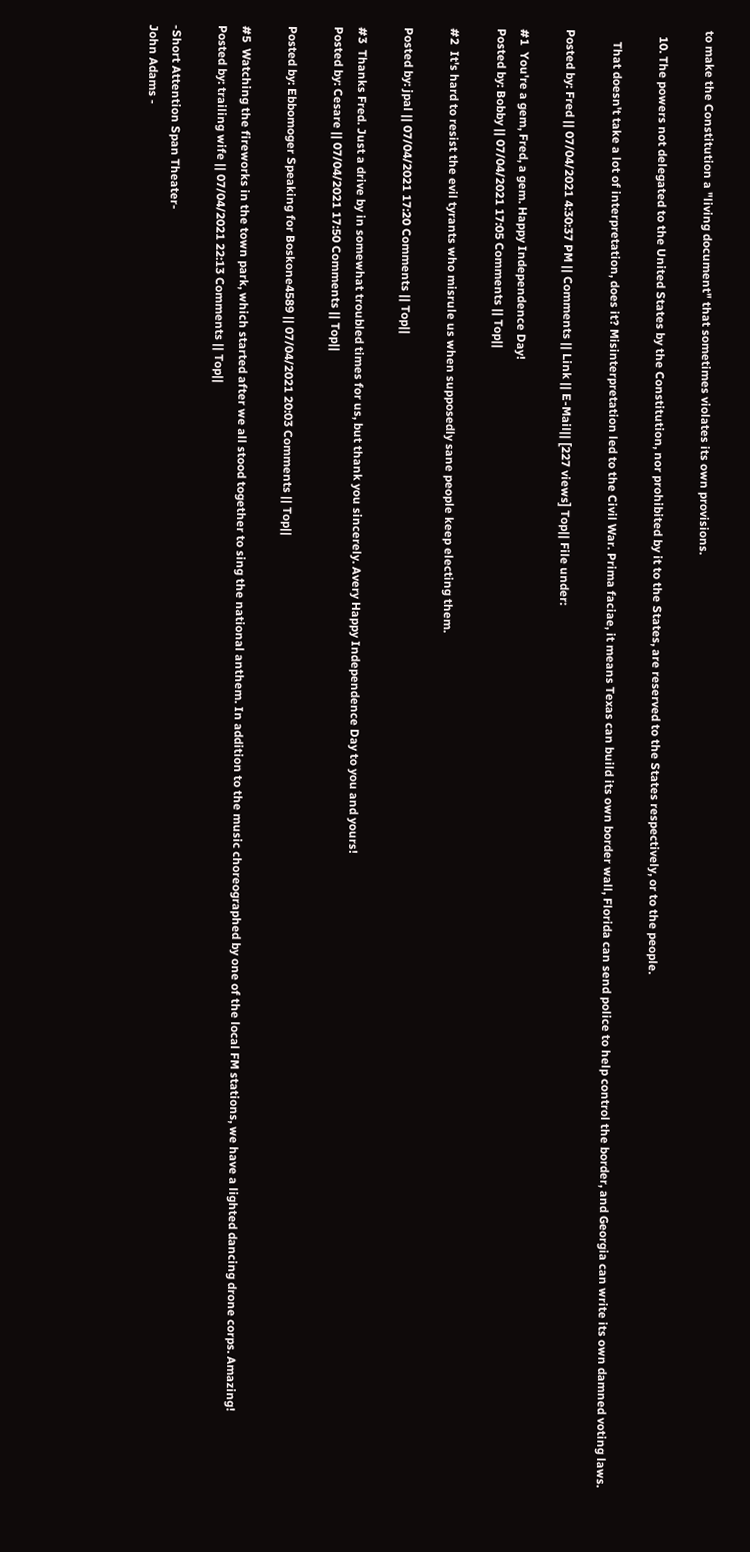to make the Constitution a "living document" that sometimes violates its own provisions.

  10. The powers not delegated to the United States by the Constitution, nor prohibited by it to the States, are reserved to the States respectively, or to the people.

    That doesn't take a lot of interpretation, does it? Misinterpretation led to the Civil War. Prima faciae, it means Texas can build its own border wall, Florida can send police to help control the border, and Georgia can write its own damned voting laws.

Posted by: Fred || 07/04/2021 4:30:37 PM || Comments || Link || E-Mail|| [227 views] Top|| File under:

#1  You're a gem, Fred, a gem. Happy Independence Day!
Posted by: Bobby || 07/04/2021 17:05 Comments || Top||

#2  It's hard to resist the evil tyrants who misrule us when supposedly sane people keep electing them.

Posted by: jpal || 07/04/2021 17:20 Comments || Top||

#3  Thanks Fred. Just a drive by in somewhat troubled times for us, but thank you sincerely. Avery Happy Independence Day to you and yours!
Posted by: Cesare || 07/04/2021 17:50 Comments || Top||

Posted by: Ebbomoger Speaking for Boskone4589 || 07/04/2021 20:03 Comments || Top||

#5  Watching the fireworks in the town park, which started after we all stood together to sing the national anthem. In addition to the music choreographed by one of the local FM stations, we have a lighted dancing drone corps. Amazing!
Posted by: trailing wife || 07/04/2021 22:13 Comments || Top||

-Short Attention Span Theater-
John Adams -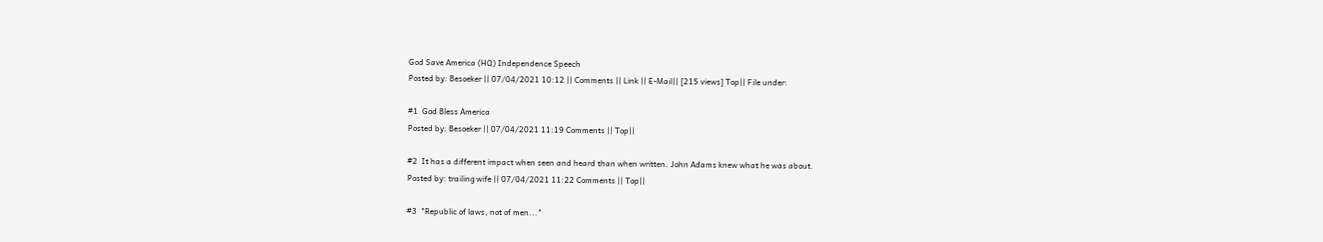God Save America (HQ) Independence Speech
Posted by: Besoeker || 07/04/2021 10:12 || Comments || Link || E-Mail|| [215 views] Top|| File under:

#1  God Bless America
Posted by: Besoeker || 07/04/2021 11:19 Comments || Top||

#2  It has a different impact when seen and heard than when written. John Adams knew what he was about.
Posted by: trailing wife || 07/04/2021 11:22 Comments || Top||

#3  "Republic of laws, not of men..."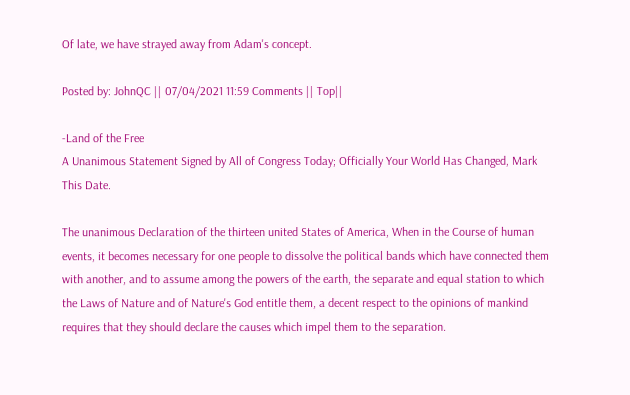Of late, we have strayed away from Adam's concept.

Posted by: JohnQC || 07/04/2021 11:59 Comments || Top||

-Land of the Free
A Unanimous Statement Signed by All of Congress Today; Officially Your World Has Changed, Mark This Date.

The unanimous Declaration of the thirteen united States of America, When in the Course of human events, it becomes necessary for one people to dissolve the political bands which have connected them with another, and to assume among the powers of the earth, the separate and equal station to which the Laws of Nature and of Nature's God entitle them, a decent respect to the opinions of mankind requires that they should declare the causes which impel them to the separation.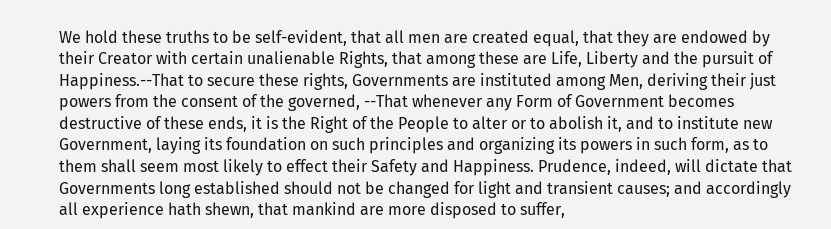We hold these truths to be self-evident, that all men are created equal, that they are endowed by their Creator with certain unalienable Rights, that among these are Life, Liberty and the pursuit of Happiness.--That to secure these rights, Governments are instituted among Men, deriving their just powers from the consent of the governed, --That whenever any Form of Government becomes destructive of these ends, it is the Right of the People to alter or to abolish it, and to institute new Government, laying its foundation on such principles and organizing its powers in such form, as to them shall seem most likely to effect their Safety and Happiness. Prudence, indeed, will dictate that Governments long established should not be changed for light and transient causes; and accordingly all experience hath shewn, that mankind are more disposed to suffer,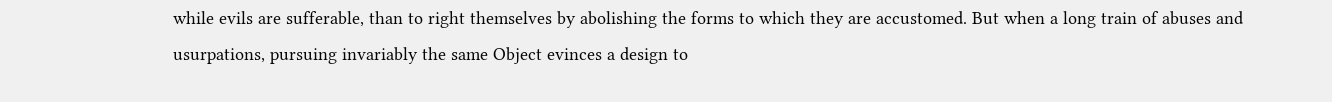while evils are sufferable, than to right themselves by abolishing the forms to which they are accustomed. But when a long train of abuses and usurpations, pursuing invariably the same Object evinces a design to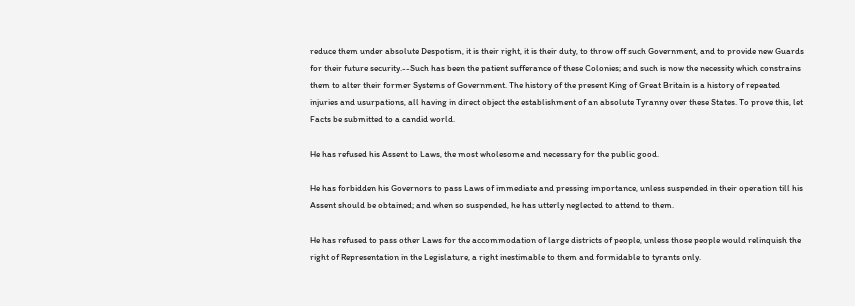reduce them under absolute Despotism, it is their right, it is their duty, to throw off such Government, and to provide new Guards for their future security.--Such has been the patient sufferance of these Colonies; and such is now the necessity which constrains them to alter their former Systems of Government. The history of the present King of Great Britain is a history of repeated injuries and usurpations, all having in direct object the establishment of an absolute Tyranny over these States. To prove this, let Facts be submitted to a candid world.

He has refused his Assent to Laws, the most wholesome and necessary for the public good.

He has forbidden his Governors to pass Laws of immediate and pressing importance, unless suspended in their operation till his Assent should be obtained; and when so suspended, he has utterly neglected to attend to them.

He has refused to pass other Laws for the accommodation of large districts of people, unless those people would relinquish the right of Representation in the Legislature, a right inestimable to them and formidable to tyrants only.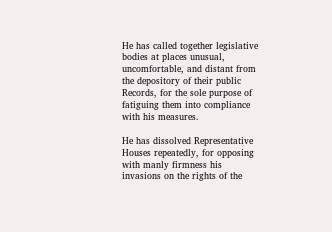He has called together legislative bodies at places unusual, uncomfortable, and distant from the depository of their public Records, for the sole purpose of fatiguing them into compliance with his measures.

He has dissolved Representative Houses repeatedly, for opposing with manly firmness his invasions on the rights of the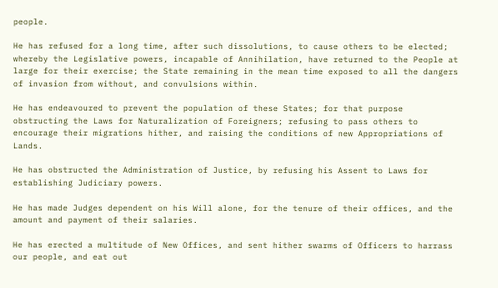people.

He has refused for a long time, after such dissolutions, to cause others to be elected; whereby the Legislative powers, incapable of Annihilation, have returned to the People at large for their exercise; the State remaining in the mean time exposed to all the dangers of invasion from without, and convulsions within.

He has endeavoured to prevent the population of these States; for that purpose obstructing the Laws for Naturalization of Foreigners; refusing to pass others to encourage their migrations hither, and raising the conditions of new Appropriations of Lands.

He has obstructed the Administration of Justice, by refusing his Assent to Laws for establishing Judiciary powers.

He has made Judges dependent on his Will alone, for the tenure of their offices, and the amount and payment of their salaries.

He has erected a multitude of New Offices, and sent hither swarms of Officers to harrass our people, and eat out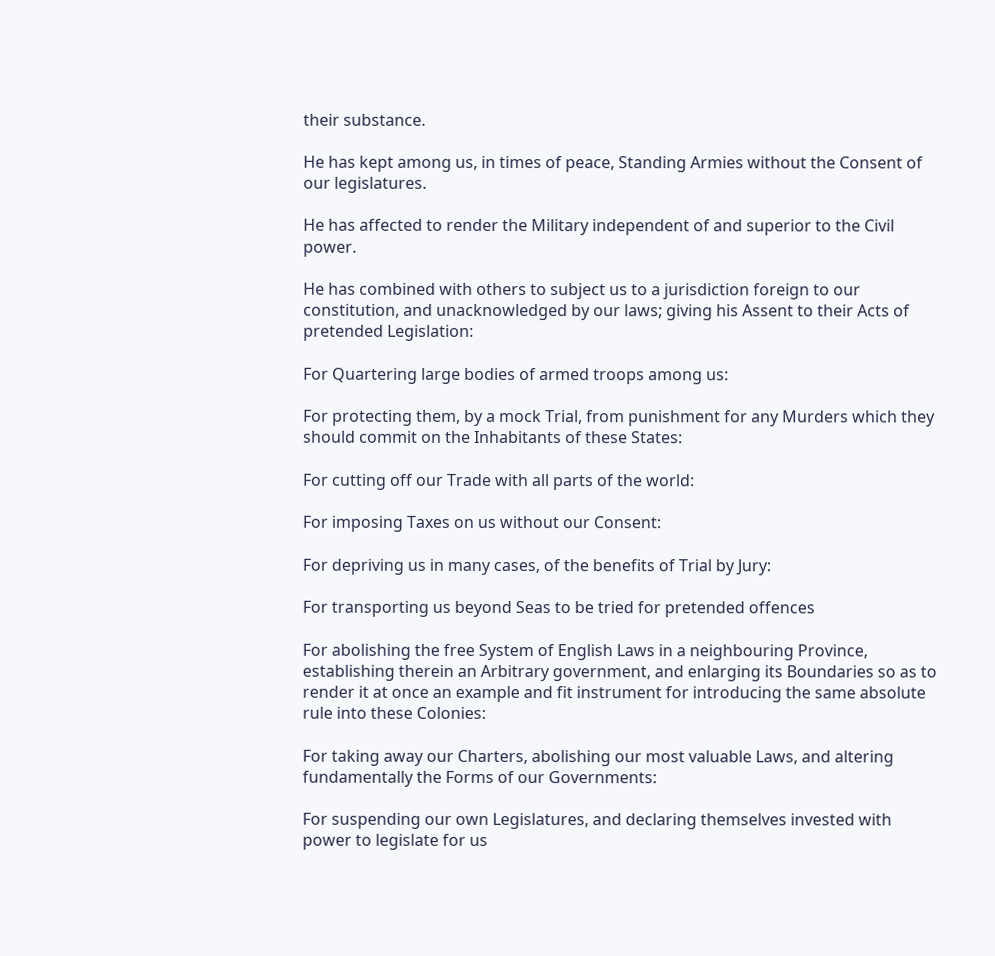their substance.

He has kept among us, in times of peace, Standing Armies without the Consent of our legislatures.

He has affected to render the Military independent of and superior to the Civil power.

He has combined with others to subject us to a jurisdiction foreign to our constitution, and unacknowledged by our laws; giving his Assent to their Acts of pretended Legislation:

For Quartering large bodies of armed troops among us:

For protecting them, by a mock Trial, from punishment for any Murders which they should commit on the Inhabitants of these States:

For cutting off our Trade with all parts of the world:

For imposing Taxes on us without our Consent:

For depriving us in many cases, of the benefits of Trial by Jury:

For transporting us beyond Seas to be tried for pretended offences

For abolishing the free System of English Laws in a neighbouring Province, establishing therein an Arbitrary government, and enlarging its Boundaries so as to render it at once an example and fit instrument for introducing the same absolute rule into these Colonies:

For taking away our Charters, abolishing our most valuable Laws, and altering fundamentally the Forms of our Governments:

For suspending our own Legislatures, and declaring themselves invested with power to legislate for us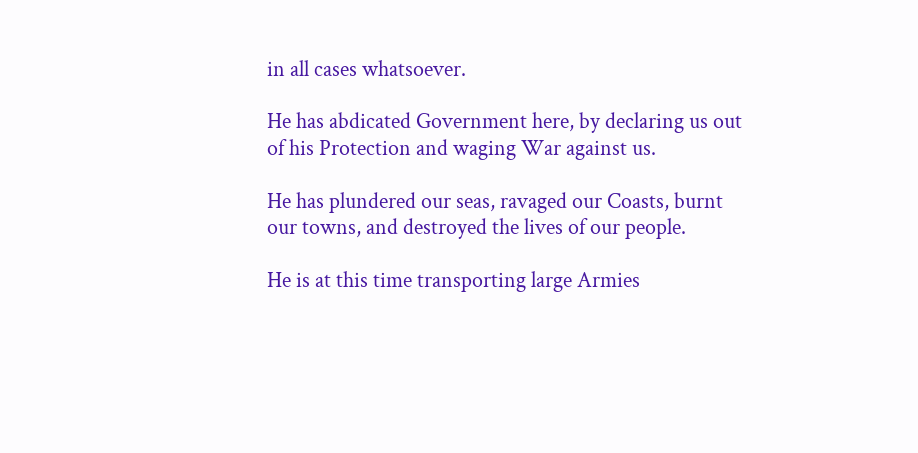in all cases whatsoever.

He has abdicated Government here, by declaring us out of his Protection and waging War against us.

He has plundered our seas, ravaged our Coasts, burnt our towns, and destroyed the lives of our people.

He is at this time transporting large Armies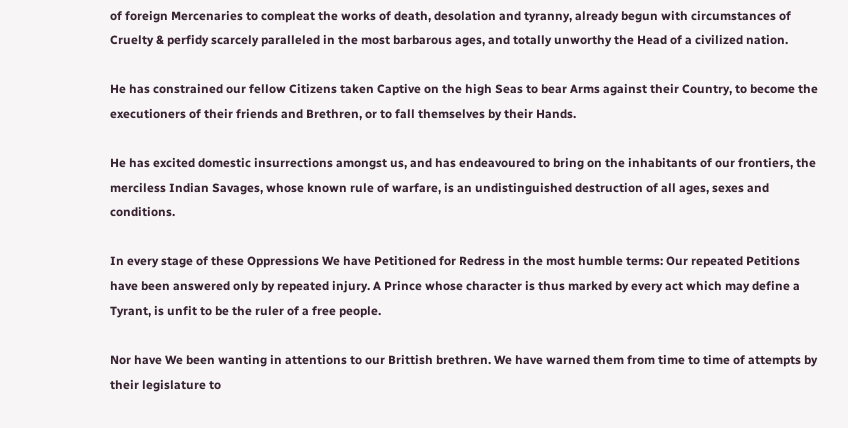of foreign Mercenaries to compleat the works of death, desolation and tyranny, already begun with circumstances of Cruelty & perfidy scarcely paralleled in the most barbarous ages, and totally unworthy the Head of a civilized nation.

He has constrained our fellow Citizens taken Captive on the high Seas to bear Arms against their Country, to become the executioners of their friends and Brethren, or to fall themselves by their Hands.

He has excited domestic insurrections amongst us, and has endeavoured to bring on the inhabitants of our frontiers, the merciless Indian Savages, whose known rule of warfare, is an undistinguished destruction of all ages, sexes and conditions.

In every stage of these Oppressions We have Petitioned for Redress in the most humble terms: Our repeated Petitions have been answered only by repeated injury. A Prince whose character is thus marked by every act which may define a Tyrant, is unfit to be the ruler of a free people.

Nor have We been wanting in attentions to our Brittish brethren. We have warned them from time to time of attempts by their legislature to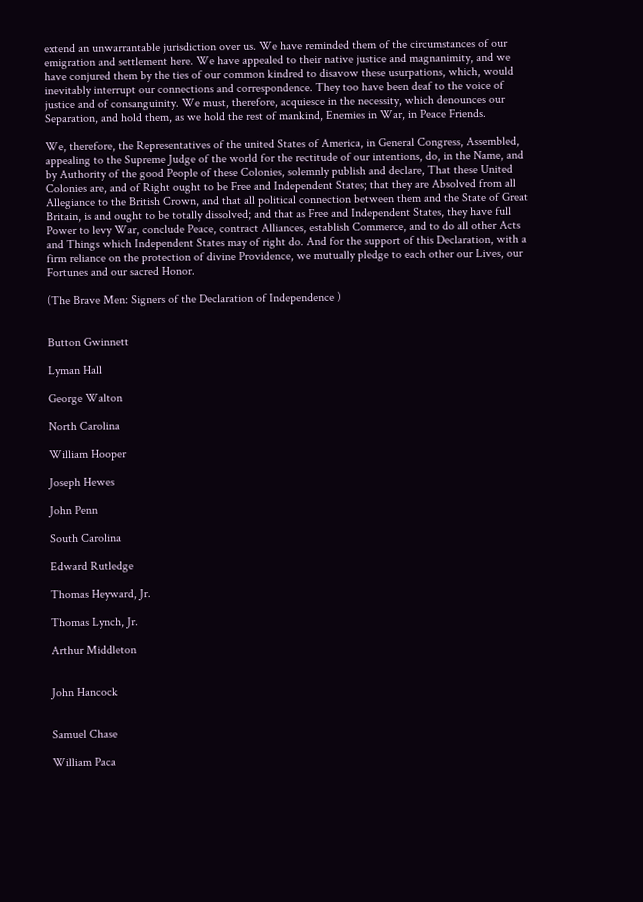extend an unwarrantable jurisdiction over us. We have reminded them of the circumstances of our emigration and settlement here. We have appealed to their native justice and magnanimity, and we have conjured them by the ties of our common kindred to disavow these usurpations, which, would inevitably interrupt our connections and correspondence. They too have been deaf to the voice of justice and of consanguinity. We must, therefore, acquiesce in the necessity, which denounces our Separation, and hold them, as we hold the rest of mankind, Enemies in War, in Peace Friends.

We, therefore, the Representatives of the united States of America, in General Congress, Assembled, appealing to the Supreme Judge of the world for the rectitude of our intentions, do, in the Name, and by Authority of the good People of these Colonies, solemnly publish and declare, That these United Colonies are, and of Right ought to be Free and Independent States; that they are Absolved from all Allegiance to the British Crown, and that all political connection between them and the State of Great Britain, is and ought to be totally dissolved; and that as Free and Independent States, they have full Power to levy War, conclude Peace, contract Alliances, establish Commerce, and to do all other Acts and Things which Independent States may of right do. And for the support of this Declaration, with a firm reliance on the protection of divine Providence, we mutually pledge to each other our Lives, our Fortunes and our sacred Honor.

(The Brave Men: Signers of the Declaration of Independence )


Button Gwinnett

Lyman Hall

George Walton

North Carolina

William Hooper

Joseph Hewes

John Penn

South Carolina

Edward Rutledge

Thomas Heyward, Jr.

Thomas Lynch, Jr.

Arthur Middleton


John Hancock


Samuel Chase

William Paca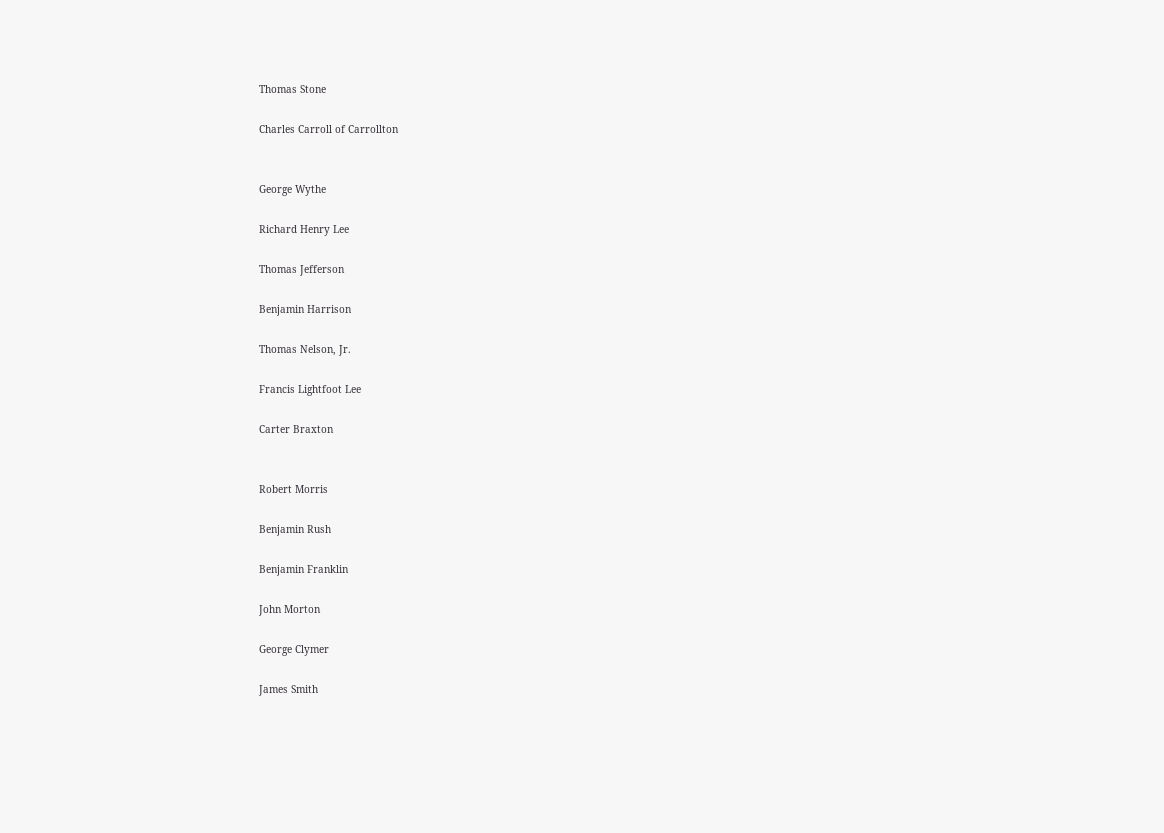Thomas Stone

Charles Carroll of Carrollton


George Wythe

Richard Henry Lee

Thomas Jefferson

Benjamin Harrison

Thomas Nelson, Jr.

Francis Lightfoot Lee

Carter Braxton


Robert Morris

Benjamin Rush

Benjamin Franklin

John Morton

George Clymer

James Smith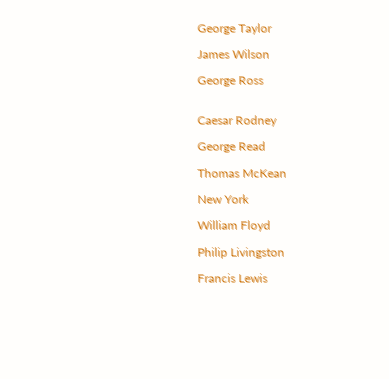George Taylor

James Wilson

George Ross


Caesar Rodney

George Read

Thomas McKean

New York

William Floyd

Philip Livingston

Francis Lewis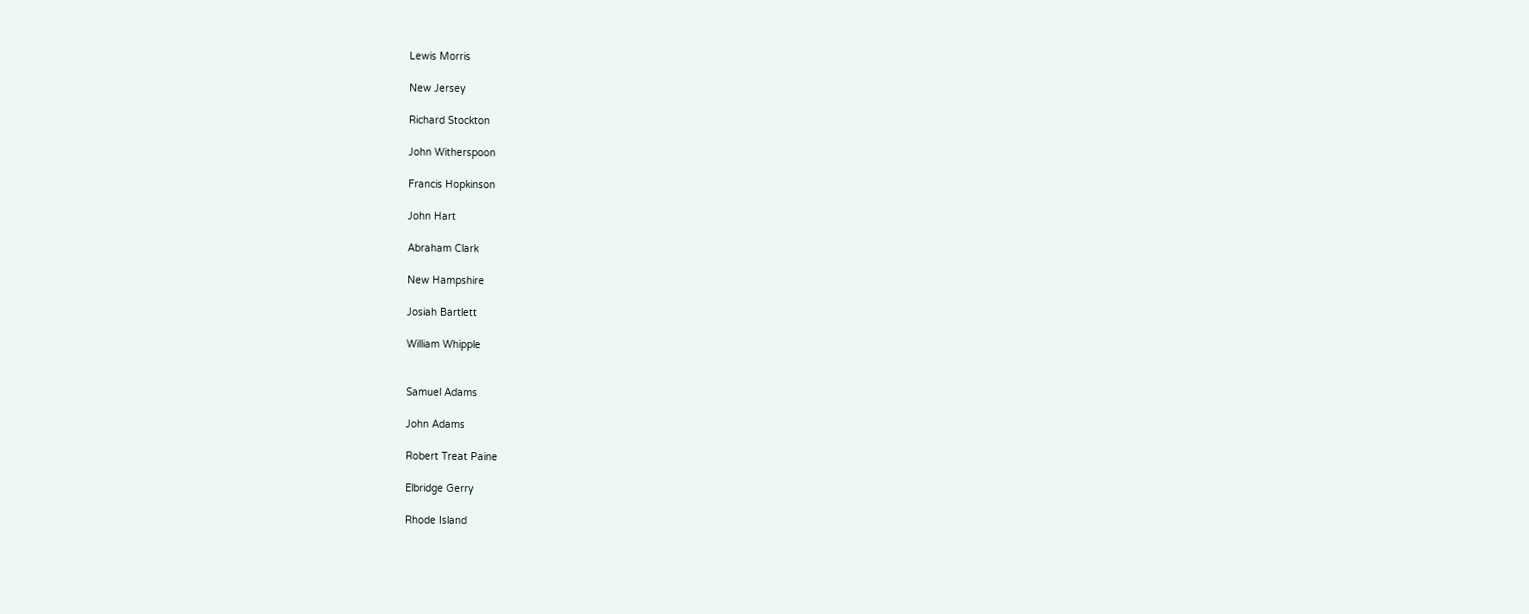Lewis Morris

New Jersey

Richard Stockton

John Witherspoon

Francis Hopkinson

John Hart

Abraham Clark

New Hampshire

Josiah Bartlett

William Whipple


Samuel Adams

John Adams

Robert Treat Paine

Elbridge Gerry

Rhode Island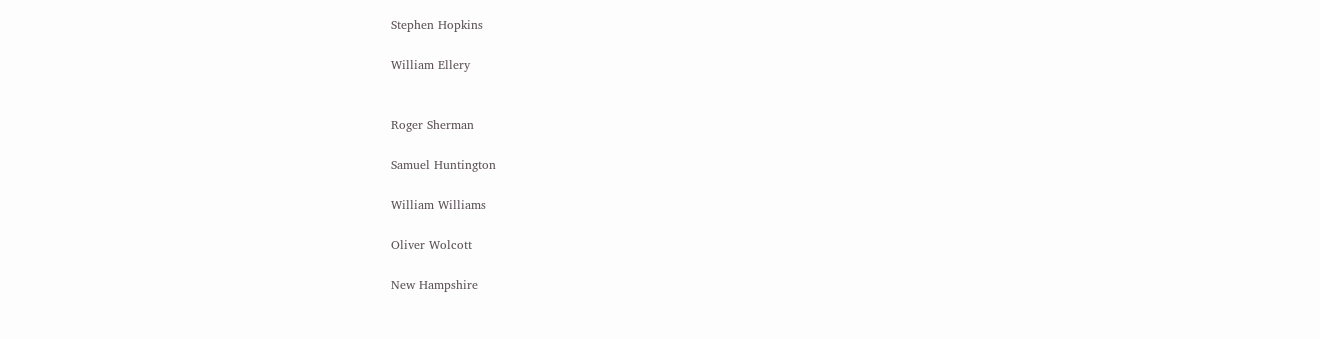Stephen Hopkins

William Ellery


Roger Sherman

Samuel Huntington

William Williams

Oliver Wolcott

New Hampshire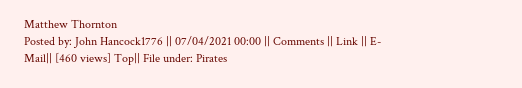Matthew Thornton
Posted by: John Hancock1776 || 07/04/2021 00:00 || Comments || Link || E-Mail|| [460 views] Top|| File under: Pirates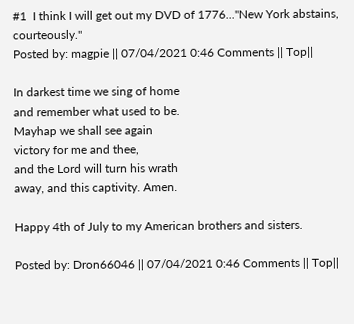#1  I think I will get out my DVD of 1776..."New York abstains, courteously."
Posted by: magpie || 07/04/2021 0:46 Comments || Top||

In darkest time we sing of home
and remember what used to be.
Mayhap we shall see again
victory for me and thee,
and the Lord will turn his wrath
away, and this captivity. Amen.

Happy 4th of July to my American brothers and sisters.

Posted by: Dron66046 || 07/04/2021 0:46 Comments || Top||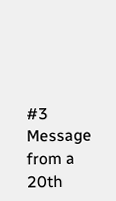#3  Message from a 20th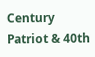Century Patriot & 40th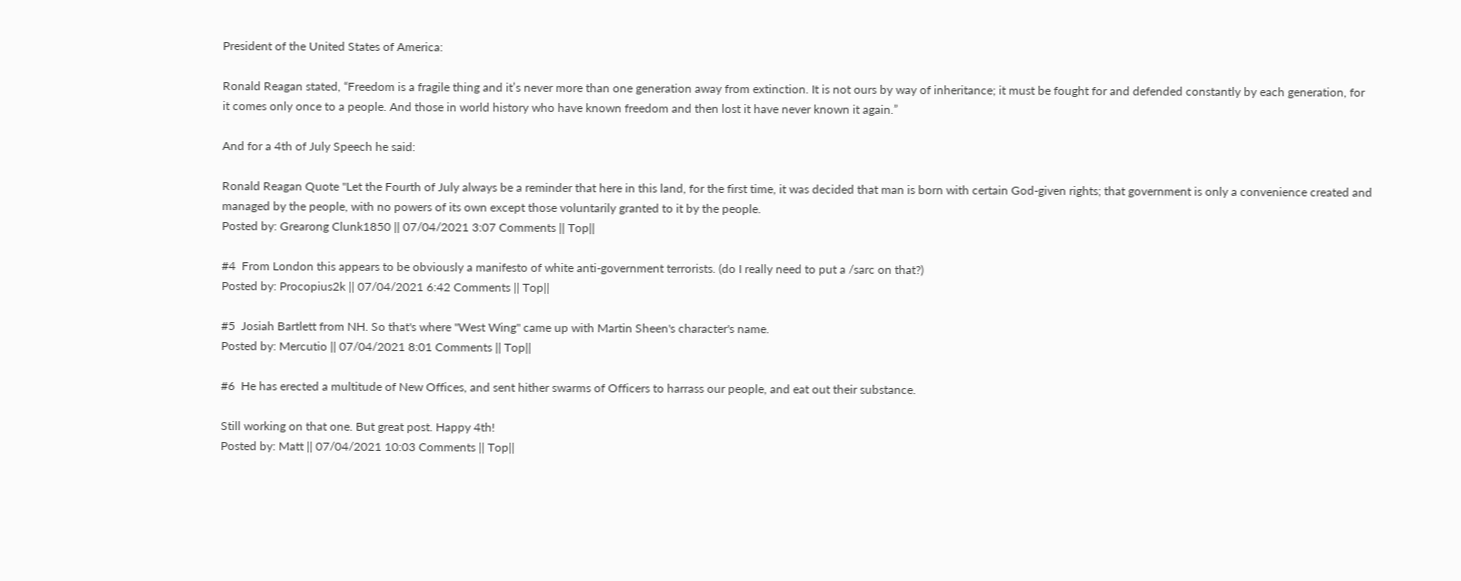President of the United States of America:

Ronald Reagan stated, “Freedom is a fragile thing and it’s never more than one generation away from extinction. It is not ours by way of inheritance; it must be fought for and defended constantly by each generation, for it comes only once to a people. And those in world history who have known freedom and then lost it have never known it again.”

And for a 4th of July Speech he said:

Ronald Reagan Quote "Let the Fourth of July always be a reminder that here in this land, for the first time, it was decided that man is born with certain God-given rights; that government is only a convenience created and managed by the people, with no powers of its own except those voluntarily granted to it by the people.
Posted by: Grearong Clunk1850 || 07/04/2021 3:07 Comments || Top||

#4  From London this appears to be obviously a manifesto of white anti-government terrorists. (do I really need to put a /sarc on that?)
Posted by: Procopius2k || 07/04/2021 6:42 Comments || Top||

#5  Josiah Bartlett from NH. So that's where "West Wing" came up with Martin Sheen's character's name.
Posted by: Mercutio || 07/04/2021 8:01 Comments || Top||

#6  He has erected a multitude of New Offices, and sent hither swarms of Officers to harrass our people, and eat out their substance.

Still working on that one. But great post. Happy 4th!
Posted by: Matt || 07/04/2021 10:03 Comments || Top||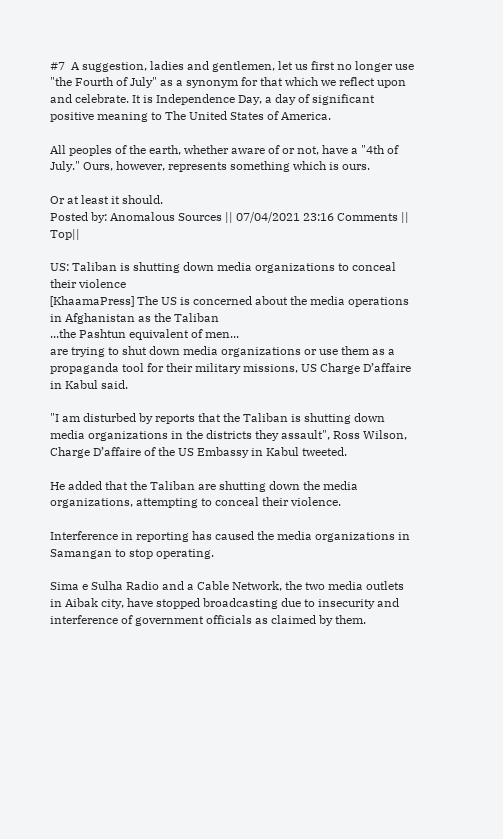#7  A suggestion, ladies and gentlemen, let us first no longer use "the Fourth of July" as a synonym for that which we reflect upon and celebrate. It is Independence Day, a day of significant positive meaning to The United States of America.

All peoples of the earth, whether aware of or not, have a "4th of July." Ours, however, represents something which is ours.

Or at least it should.
Posted by: Anomalous Sources || 07/04/2021 23:16 Comments || Top||

US: Taliban is shutting down media organizations to conceal their violence
[KhaamaPress] The US is concerned about the media operations in Afghanistan as the Taliban
...the Pashtun equivalent of men...
are trying to shut down media organizations or use them as a propaganda tool for their military missions, US Charge D’affaire in Kabul said.

"I am disturbed by reports that the Taliban is shutting down media organizations in the districts they assault", Ross Wilson, Charge D’affaire of the US Embassy in Kabul tweeted.

He added that the Taliban are shutting down the media organizations, attempting to conceal their violence.

Interference in reporting has caused the media organizations in Samangan to stop operating.

Sima e Sulha Radio and a Cable Network, the two media outlets in Aibak city, have stopped broadcasting due to insecurity and interference of government officials as claimed by them.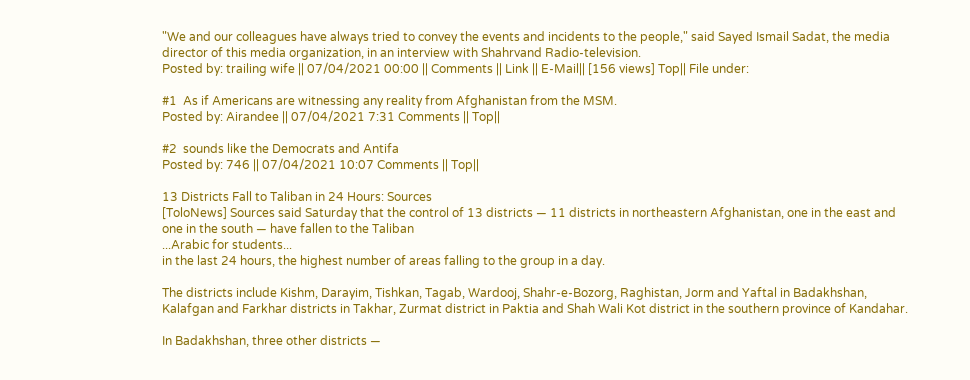"We and our colleagues have always tried to convey the events and incidents to the people," said Sayed Ismail Sadat, the media director of this media organization, in an interview with Shahrvand Radio-television.
Posted by: trailing wife || 07/04/2021 00:00 || Comments || Link || E-Mail|| [156 views] Top|| File under:

#1  As if Americans are witnessing any reality from Afghanistan from the MSM.
Posted by: Airandee || 07/04/2021 7:31 Comments || Top||

#2  sounds like the Democrats and Antifa
Posted by: 746 || 07/04/2021 10:07 Comments || Top||

13 Districts Fall to Taliban in 24 Hours: Sources
[ToloNews] Sources said Saturday that the control of 13 districts — 11 districts in northeastern Afghanistan, one in the east and one in the south — have fallen to the Taliban
...Arabic for students...
in the last 24 hours, the highest number of areas falling to the group in a day.

The districts include Kishm, Darayim, Tishkan, Tagab, Wardooj, Shahr-e-Bozorg, Raghistan, Jorm and Yaftal in Badakhshan, Kalafgan and Farkhar districts in Takhar, Zurmat district in Paktia and Shah Wali Kot district in the southern province of Kandahar.

In Badakhshan, three other districts —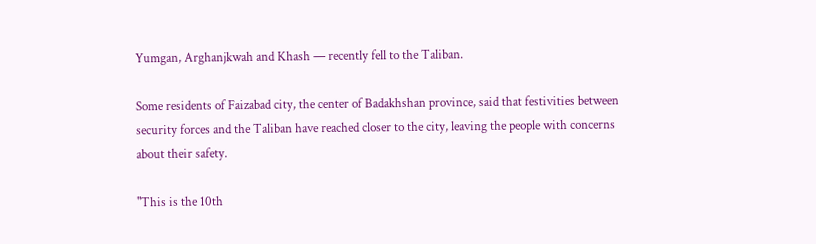Yumgan, Arghanjkwah and Khash — recently fell to the Taliban.

Some residents of Faizabad city, the center of Badakhshan province, said that festivities between security forces and the Taliban have reached closer to the city, leaving the people with concerns about their safety.

"This is the 10th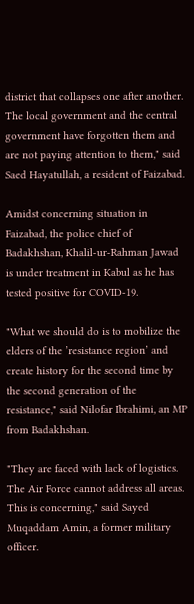district that collapses one after another. The local government and the central government have forgotten them and are not paying attention to them," said Saed Hayatullah, a resident of Faizabad.

Amidst concerning situation in Faizabad, the police chief of Badakhshan, Khalil-ur-Rahman Jawad is under treatment in Kabul as he has tested positive for COVID-19.

"What we should do is to mobilize the elders of the ’resistance region’ and create history for the second time by the second generation of the resistance," said Nilofar Ibrahimi, an MP from Badakhshan.

"They are faced with lack of logistics. The Air Force cannot address all areas. This is concerning," said Sayed Muqaddam Amin, a former military officer.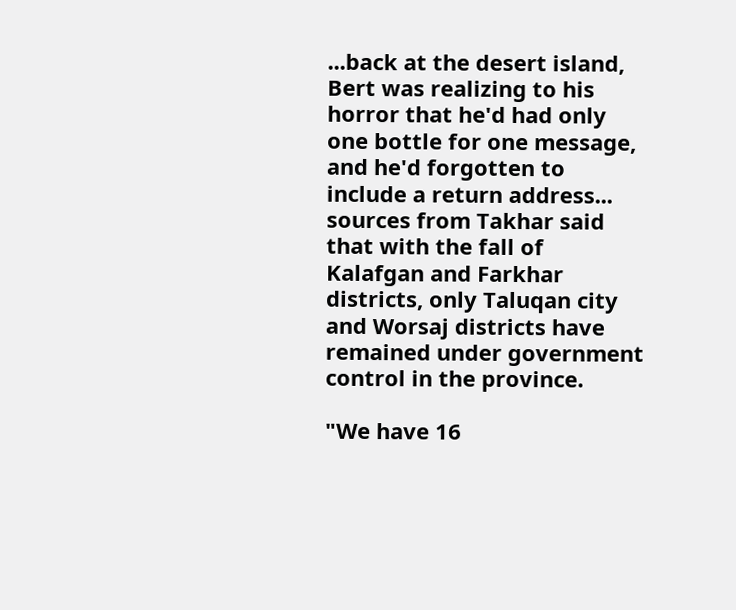...back at the desert island, Bert was realizing to his horror that he'd had only one bottle for one message, and he'd forgotten to include a return address...
sources from Takhar said that with the fall of Kalafgan and Farkhar districts, only Taluqan city and Worsaj districts have remained under government control in the province.

"We have 16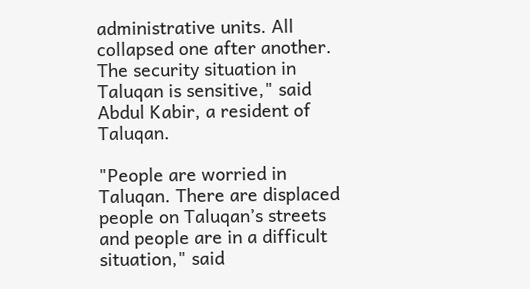administrative units. All collapsed one after another. The security situation in Taluqan is sensitive," said Abdul Kabir, a resident of Taluqan.

"People are worried in Taluqan. There are displaced people on Taluqan’s streets and people are in a difficult situation," said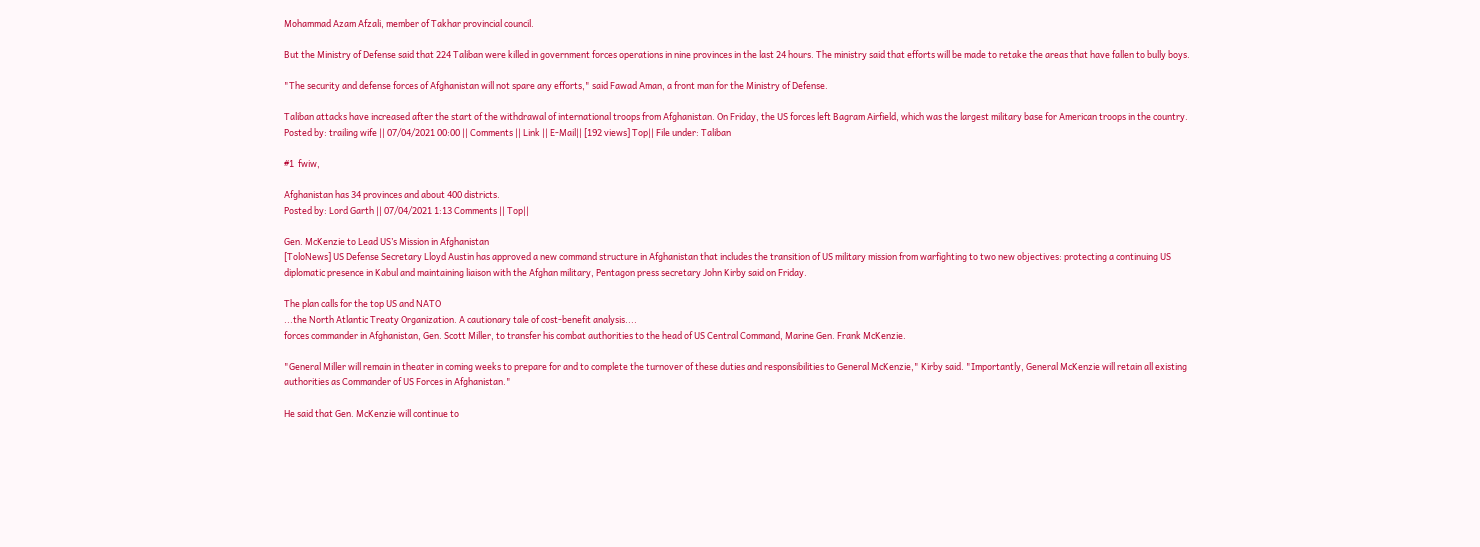Mohammad Azam Afzali, member of Takhar provincial council.

But the Ministry of Defense said that 224 Taliban were killed in government forces operations in nine provinces in the last 24 hours. The ministry said that efforts will be made to retake the areas that have fallen to bully boys.

"The security and defense forces of Afghanistan will not spare any efforts," said Fawad Aman, a front man for the Ministry of Defense.

Taliban attacks have increased after the start of the withdrawal of international troops from Afghanistan. On Friday, the US forces left Bagram Airfield, which was the largest military base for American troops in the country.
Posted by: trailing wife || 07/04/2021 00:00 || Comments || Link || E-Mail|| [192 views] Top|| File under: Taliban

#1  fwiw,

Afghanistan has 34 provinces and about 400 districts.
Posted by: Lord Garth || 07/04/2021 1:13 Comments || Top||

Gen. McKenzie to Lead US’s Mission in Afghanistan
[ToloNews] US Defense Secretary Lloyd Austin has approved a new command structure in Afghanistan that includes the transition of US military mission from warfighting to two new objectives: protecting a continuing US diplomatic presence in Kabul and maintaining liaison with the Afghan military, Pentagon press secretary John Kirby said on Friday.

The plan calls for the top US and NATO
...the North Atlantic Treaty Organization. A cautionary tale of cost-benefit analysis....
forces commander in Afghanistan, Gen. Scott Miller, to transfer his combat authorities to the head of US Central Command, Marine Gen. Frank McKenzie.

"General Miller will remain in theater in coming weeks to prepare for and to complete the turnover of these duties and responsibilities to General McKenzie," Kirby said. "Importantly, General McKenzie will retain all existing authorities as Commander of US Forces in Afghanistan."

He said that Gen. McKenzie will continue to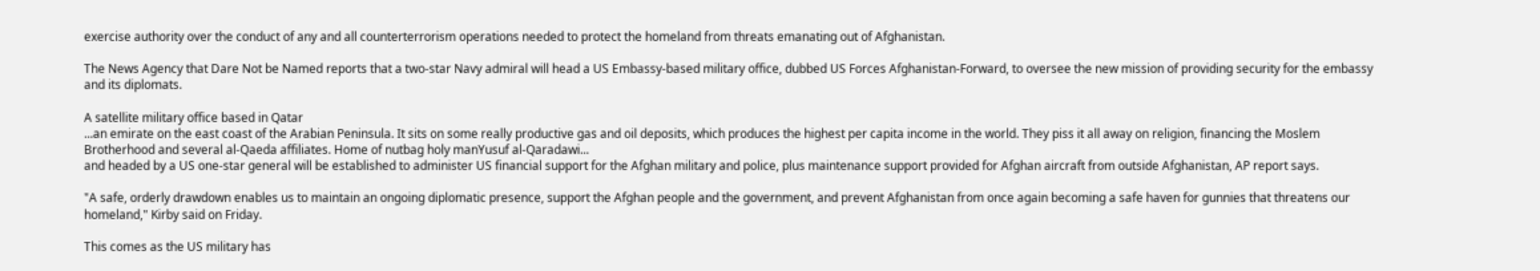exercise authority over the conduct of any and all counterterrorism operations needed to protect the homeland from threats emanating out of Afghanistan.

The News Agency that Dare Not be Named reports that a two-star Navy admiral will head a US Embassy-based military office, dubbed US Forces Afghanistan-Forward, to oversee the new mission of providing security for the embassy and its diplomats.

A satellite military office based in Qatar
...an emirate on the east coast of the Arabian Peninsula. It sits on some really productive gas and oil deposits, which produces the highest per capita income in the world. They piss it all away on religion, financing the Moslem Brotherhood and several al-Qaeda affiliates. Home of nutbag holy manYusuf al-Qaradawi...
and headed by a US one-star general will be established to administer US financial support for the Afghan military and police, plus maintenance support provided for Afghan aircraft from outside Afghanistan, AP report says.

"A safe, orderly drawdown enables us to maintain an ongoing diplomatic presence, support the Afghan people and the government, and prevent Afghanistan from once again becoming a safe haven for gunnies that threatens our homeland," Kirby said on Friday.

This comes as the US military has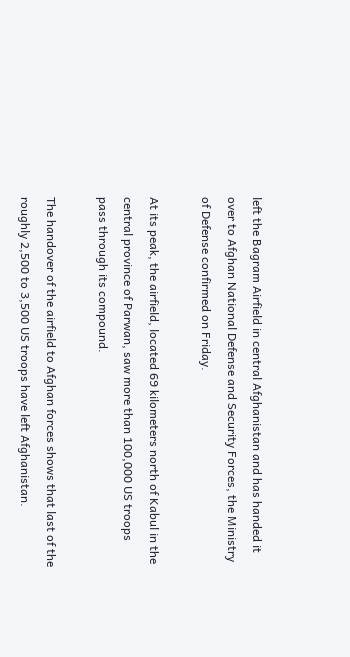left the Bagram Airfield in central Afghanistan and has handed it over to Afghan National Defense and Security Forces, the Ministry of Defense confirmed on Friday.

At its peak, the airfield, located 69 kilometers north of Kabul in the central province of Parwan, saw more than 100,000 US troops pass through its compound.

The handover of the airfield to Afghan forces shows that last of the roughly 2,500 to 3,500 US troops have left Afghanistan.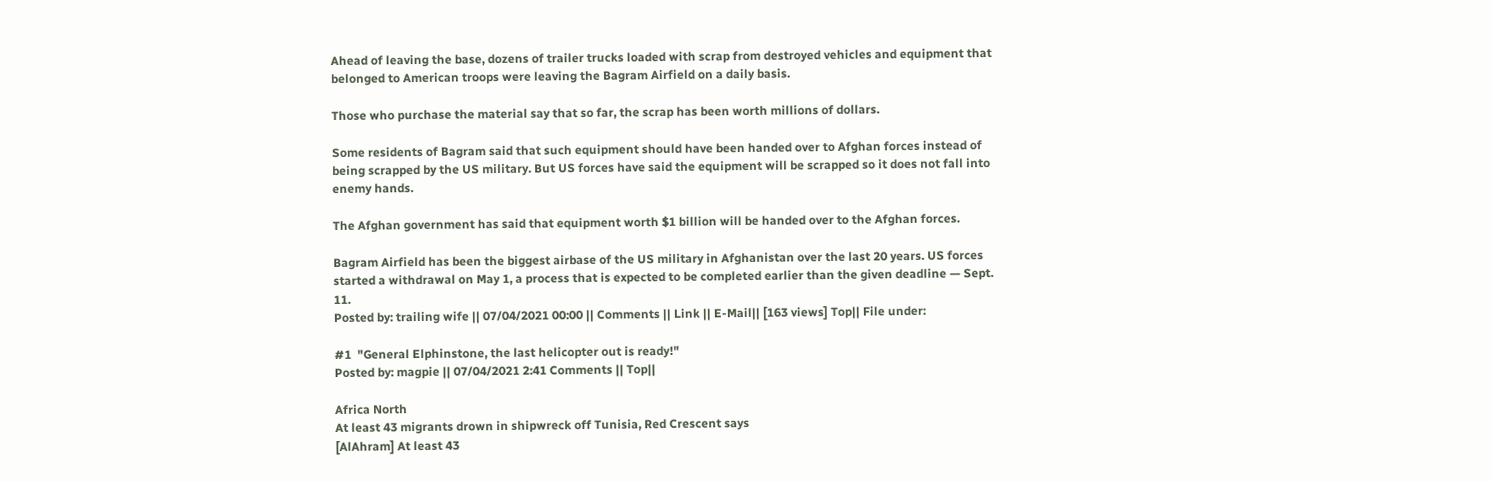Ahead of leaving the base, dozens of trailer trucks loaded with scrap from destroyed vehicles and equipment that belonged to American troops were leaving the Bagram Airfield on a daily basis.

Those who purchase the material say that so far, the scrap has been worth millions of dollars.

Some residents of Bagram said that such equipment should have been handed over to Afghan forces instead of being scrapped by the US military. But US forces have said the equipment will be scrapped so it does not fall into enemy hands.

The Afghan government has said that equipment worth $1 billion will be handed over to the Afghan forces.

Bagram Airfield has been the biggest airbase of the US military in Afghanistan over the last 20 years. US forces started a withdrawal on May 1, a process that is expected to be completed earlier than the given deadline — Sept. 11.
Posted by: trailing wife || 07/04/2021 00:00 || Comments || Link || E-Mail|| [163 views] Top|| File under:

#1  "General Elphinstone, the last helicopter out is ready!"
Posted by: magpie || 07/04/2021 2:41 Comments || Top||

Africa North
At least 43 migrants drown in shipwreck off Tunisia, Red Crescent says
[AlAhram] At least 43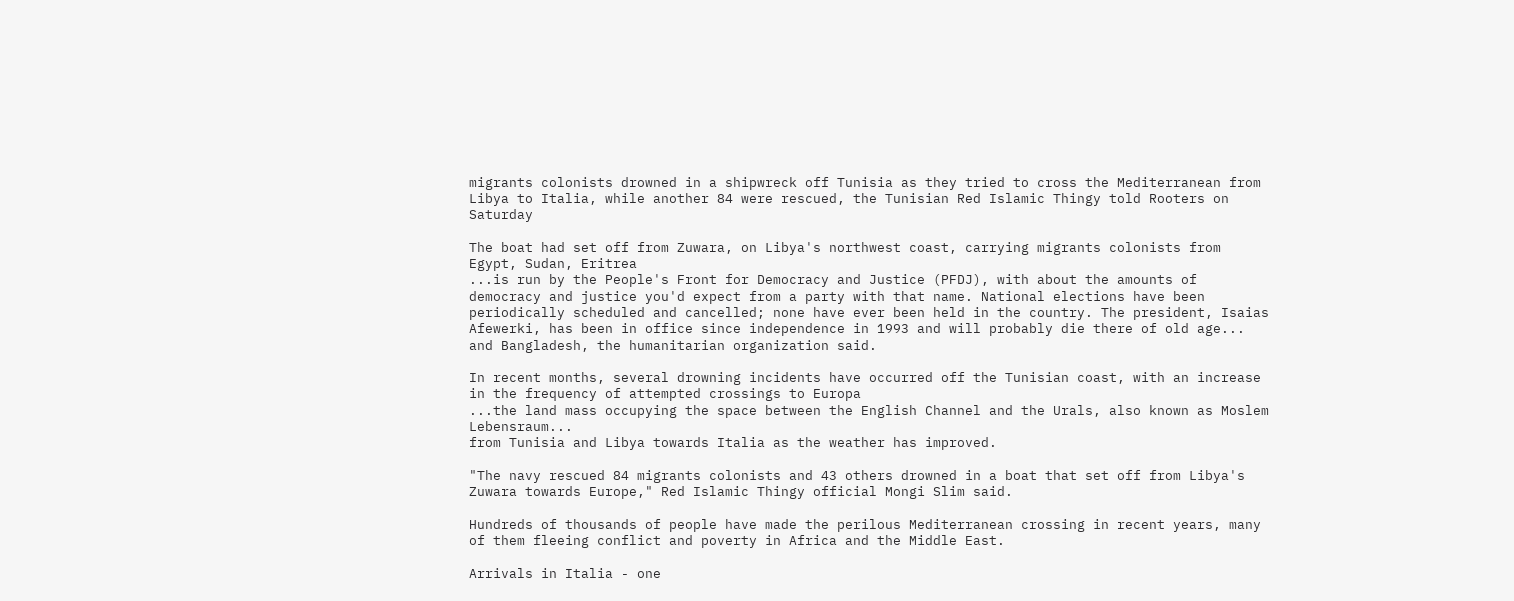migrants colonists drowned in a shipwreck off Tunisia as they tried to cross the Mediterranean from Libya to Italia, while another 84 were rescued, the Tunisian Red Islamic Thingy told Rooters on Saturday

The boat had set off from Zuwara, on Libya's northwest coast, carrying migrants colonists from Egypt, Sudan, Eritrea
...is run by the People's Front for Democracy and Justice (PFDJ), with about the amounts of democracy and justice you'd expect from a party with that name. National elections have been periodically scheduled and cancelled; none have ever been held in the country. The president, Isaias Afewerki, has been in office since independence in 1993 and will probably die there of old age...
and Bangladesh, the humanitarian organization said.

In recent months, several drowning incidents have occurred off the Tunisian coast, with an increase in the frequency of attempted crossings to Europa
...the land mass occupying the space between the English Channel and the Urals, also known as Moslem Lebensraum...
from Tunisia and Libya towards Italia as the weather has improved.

"The navy rescued 84 migrants colonists and 43 others drowned in a boat that set off from Libya's Zuwara towards Europe," Red Islamic Thingy official Mongi Slim said.

Hundreds of thousands of people have made the perilous Mediterranean crossing in recent years, many of them fleeing conflict and poverty in Africa and the Middle East.

Arrivals in Italia - one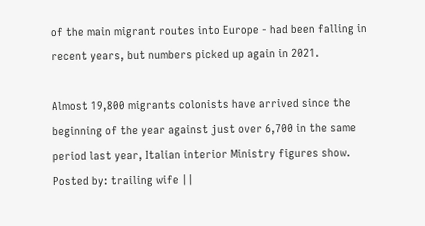of the main migrant routes into Europe - had been falling in recent years, but numbers picked up again in 2021.

Almost 19,800 migrants colonists have arrived since the beginning of the year against just over 6,700 in the same period last year, Italian interior Ministry figures show.
Posted by: trailing wife ||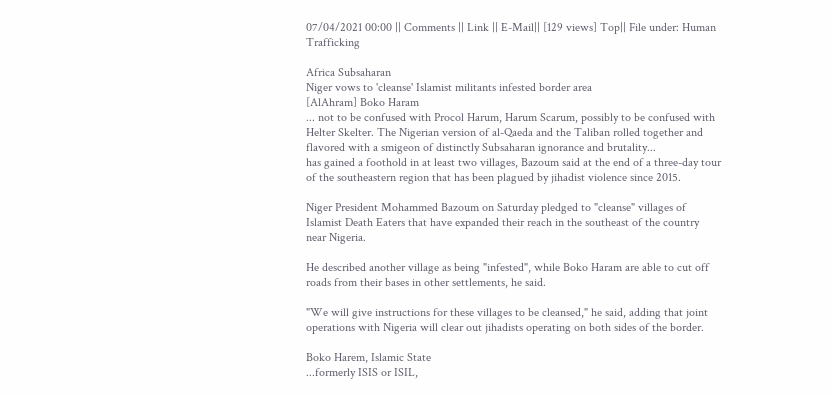07/04/2021 00:00 || Comments || Link || E-Mail|| [129 views] Top|| File under: Human Trafficking

Africa Subsaharan
Niger vows to 'cleanse' Islamist militants infested border area
[AlAhram] Boko Haram
... not to be confused with Procol Harum, Harum Scarum, possibly to be confused with Helter Skelter. The Nigerian version of al-Qaeda and the Taliban rolled together and flavored with a smigeon of distinctly Subsaharan ignorance and brutality...
has gained a foothold in at least two villages, Bazoum said at the end of a three-day tour of the southeastern region that has been plagued by jihadist violence since 2015.

Niger President Mohammed Bazoum on Saturday pledged to "cleanse" villages of Islamist Death Eaters that have expanded their reach in the southeast of the country near Nigeria.

He described another village as being "infested", while Boko Haram are able to cut off roads from their bases in other settlements, he said.

"We will give instructions for these villages to be cleansed," he said, adding that joint operations with Nigeria will clear out jihadists operating on both sides of the border.

Boko Harem, Islamic State
...formerly ISIS or ISIL,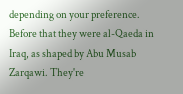depending on your preference. Before that they were al-Qaeda in Iraq, as shaped by Abu Musab Zarqawi. They're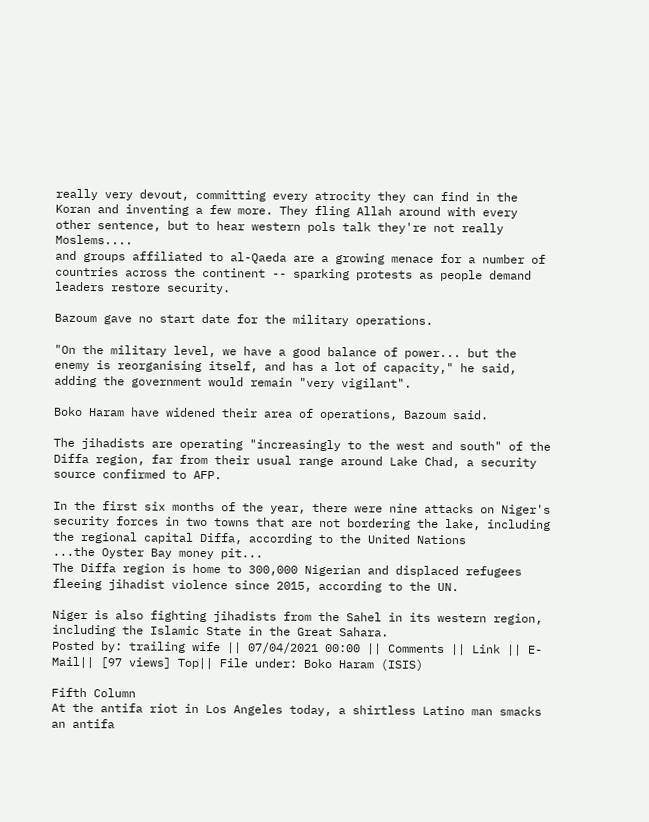really very devout, committing every atrocity they can find in the Koran and inventing a few more. They fling Allah around with every other sentence, but to hear western pols talk they're not really Moslems....
and groups affiliated to al-Qaeda are a growing menace for a number of countries across the continent -- sparking protests as people demand leaders restore security.

Bazoum gave no start date for the military operations.

"On the military level, we have a good balance of power... but the enemy is reorganising itself, and has a lot of capacity," he said, adding the government would remain "very vigilant".

Boko Haram have widened their area of operations, Bazoum said.

The jihadists are operating "increasingly to the west and south" of the Diffa region, far from their usual range around Lake Chad, a security source confirmed to AFP.

In the first six months of the year, there were nine attacks on Niger's security forces in two towns that are not bordering the lake, including the regional capital Diffa, according to the United Nations
...the Oyster Bay money pit...
The Diffa region is home to 300,000 Nigerian and displaced refugees fleeing jihadist violence since 2015, according to the UN.

Niger is also fighting jihadists from the Sahel in its western region, including the Islamic State in the Great Sahara.
Posted by: trailing wife || 07/04/2021 00:00 || Comments || Link || E-Mail|| [97 views] Top|| File under: Boko Haram (ISIS)

Fifth Column
At the antifa riot in Los Angeles today, a shirtless Latino man smacks an antifa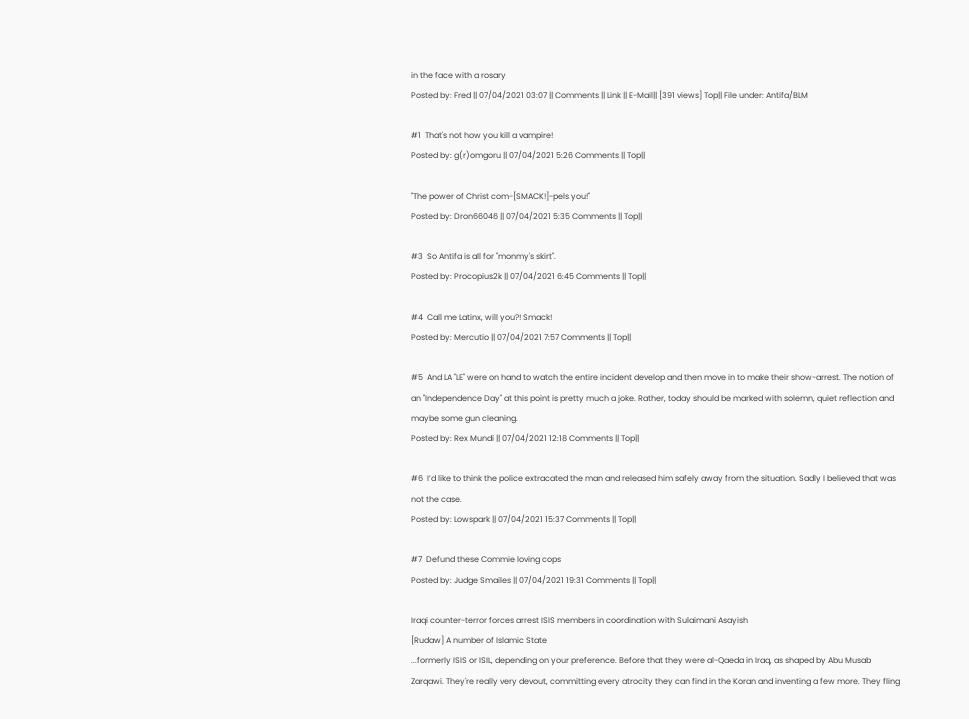in the face with a rosary
Posted by: Fred || 07/04/2021 03:07 || Comments || Link || E-Mail|| [391 views] Top|| File under: Antifa/BLM

#1  That's not how you kill a vampire!
Posted by: g(r)omgoru || 07/04/2021 5:26 Comments || Top||

"The power of Christ com-[SMACK!]-pels you!"
Posted by: Dron66046 || 07/04/2021 5:35 Comments || Top||

#3  So Antifa is all for "monmy's skirt".
Posted by: Procopius2k || 07/04/2021 6:45 Comments || Top||

#4  Call me Latinx, will you?! Smack!
Posted by: Mercutio || 07/04/2021 7:57 Comments || Top||

#5  And LA "LE" were on hand to watch the entire incident develop and then move in to make their show-arrest. The notion of an "Independence Day" at this point is pretty much a joke. Rather, today should be marked with solemn, quiet reflection and maybe some gun cleaning.
Posted by: Rex Mundi || 07/04/2021 12:18 Comments || Top||

#6  I’d like to think the police extracated the man and released him safely away from the situation. Sadly I believed that was not the case.
Posted by: Lowspark || 07/04/2021 15:37 Comments || Top||

#7  Defund these Commie loving cops
Posted by: Judge Smailes || 07/04/2021 19:31 Comments || Top||

Iraqi counter-terror forces arrest ISIS members in coordination with Sulaimani Asayish
[Rudaw] A number of Islamic State
...formerly ISIS or ISIL, depending on your preference. Before that they were al-Qaeda in Iraq, as shaped by Abu Musab Zarqawi. They're really very devout, committing every atrocity they can find in the Koran and inventing a few more. They fling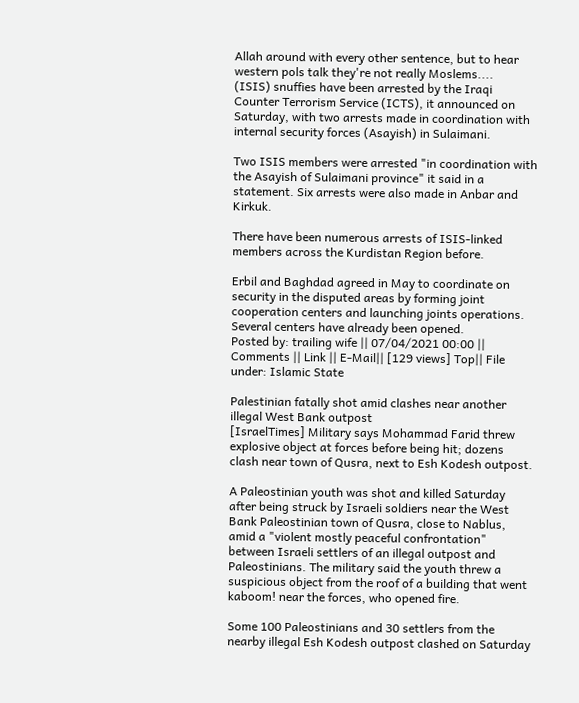Allah around with every other sentence, but to hear western pols talk they're not really Moslems....
(ISIS) snuffies have been arrested by the Iraqi Counter Terrorism Service (ICTS), it announced on Saturday, with two arrests made in coordination with internal security forces (Asayish) in Sulaimani.

Two ISIS members were arrested "in coordination with the Asayish of Sulaimani province" it said in a statement. Six arrests were also made in Anbar and Kirkuk.

There have been numerous arrests of ISIS-linked members across the Kurdistan Region before.

Erbil and Baghdad agreed in May to coordinate on security in the disputed areas by forming joint cooperation centers and launching joints operations. Several centers have already been opened.
Posted by: trailing wife || 07/04/2021 00:00 || Comments || Link || E-Mail|| [129 views] Top|| File under: Islamic State

Palestinian fatally shot amid clashes near another illegal West Bank outpost
[IsraelTimes] Military says Mohammad Farid threw explosive object at forces before being hit; dozens clash near town of Qusra, next to Esh Kodesh outpost.

A Paleostinian youth was shot and killed Saturday after being struck by Israeli soldiers near the West Bank Paleostinian town of Qusra, close to Nablus, amid a "violent mostly peaceful confrontation" between Israeli settlers of an illegal outpost and Paleostinians. The military said the youth threw a suspicious object from the roof of a building that went kaboom! near the forces, who opened fire.

Some 100 Paleostinians and 30 settlers from the nearby illegal Esh Kodesh outpost clashed on Saturday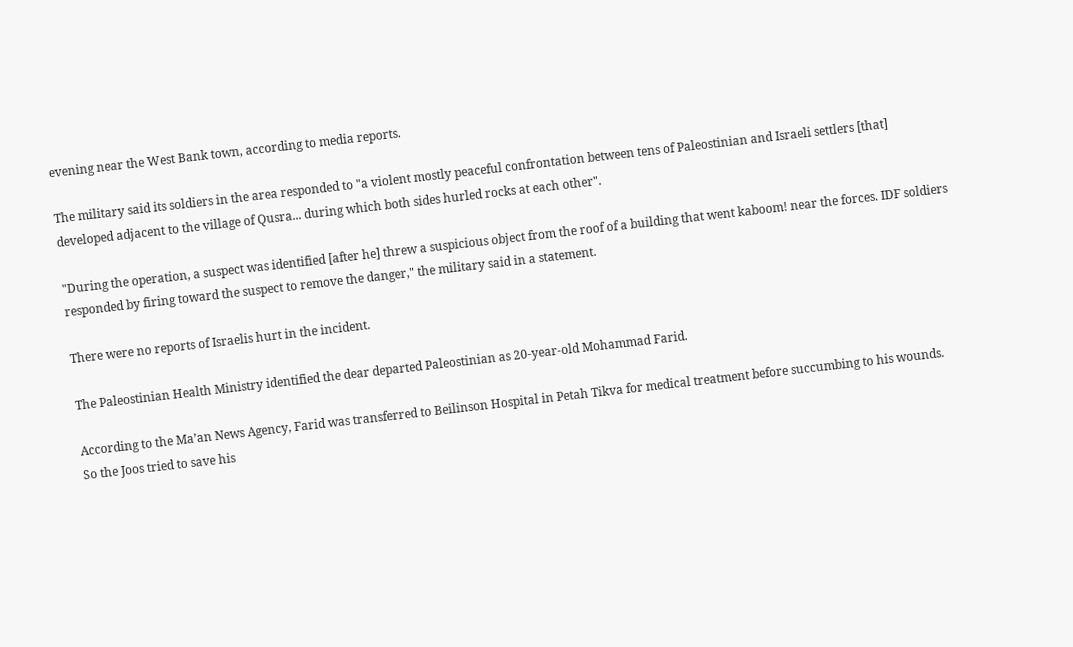evening near the West Bank town, according to media reports.

The military said its soldiers in the area responded to "a violent mostly peaceful confrontation between tens of Paleostinian and Israeli settlers [that] developed adjacent to the village of Qusra... during which both sides hurled rocks at each other".

"During the operation, a suspect was identified [after he] threw a suspicious object from the roof of a building that went kaboom! near the forces. IDF soldiers responded by firing toward the suspect to remove the danger," the military said in a statement.

There were no reports of Israelis hurt in the incident.

The Paleostinian Health Ministry identified the dear departed Paleostinian as 20-year-old Mohammad Farid.

According to the Ma’an News Agency, Farid was transferred to Beilinson Hospital in Petah Tikva for medical treatment before succumbing to his wounds.
So the Joos tried to save his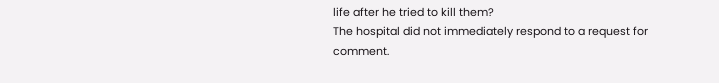life after he tried to kill them?
The hospital did not immediately respond to a request for comment.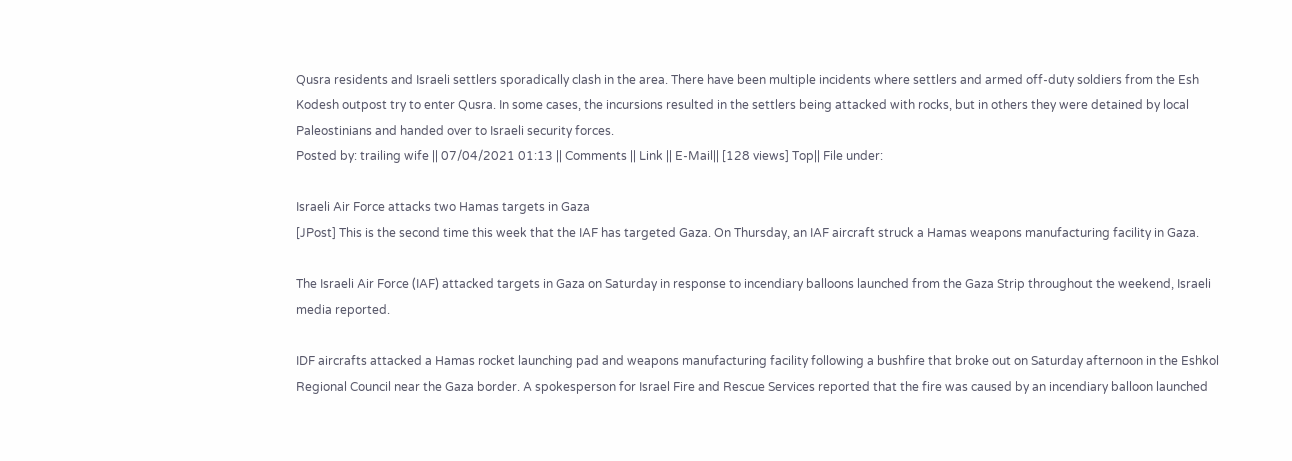Qusra residents and Israeli settlers sporadically clash in the area. There have been multiple incidents where settlers and armed off-duty soldiers from the Esh Kodesh outpost try to enter Qusra. In some cases, the incursions resulted in the settlers being attacked with rocks, but in others they were detained by local Paleostinians and handed over to Israeli security forces.
Posted by: trailing wife || 07/04/2021 01:13 || Comments || Link || E-Mail|| [128 views] Top|| File under:

Israeli Air Force attacks two Hamas targets in Gaza
[JPost] This is the second time this week that the IAF has targeted Gaza. On Thursday, an IAF aircraft struck a Hamas weapons manufacturing facility in Gaza.

The Israeli Air Force (IAF) attacked targets in Gaza on Saturday in response to incendiary balloons launched from the Gaza Strip throughout the weekend, Israeli media reported.

IDF aircrafts attacked a Hamas rocket launching pad and weapons manufacturing facility following a bushfire that broke out on Saturday afternoon in the Eshkol Regional Council near the Gaza border. A spokesperson for Israel Fire and Rescue Services reported that the fire was caused by an incendiary balloon launched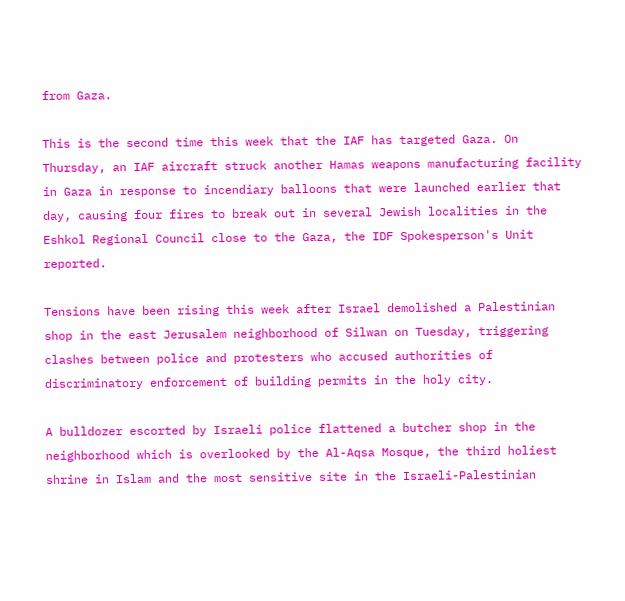from Gaza.

This is the second time this week that the IAF has targeted Gaza. On Thursday, an IAF aircraft struck another Hamas weapons manufacturing facility in Gaza in response to incendiary balloons that were launched earlier that day, causing four fires to break out in several Jewish localities in the Eshkol Regional Council close to the Gaza, the IDF Spokesperson's Unit reported.

Tensions have been rising this week after Israel demolished a Palestinian shop in the east Jerusalem neighborhood of Silwan on Tuesday, triggering clashes between police and protesters who accused authorities of discriminatory enforcement of building permits in the holy city.

A bulldozer escorted by Israeli police flattened a butcher shop in the neighborhood which is overlooked by the Al-Aqsa Mosque, the third holiest shrine in Islam and the most sensitive site in the Israeli-Palestinian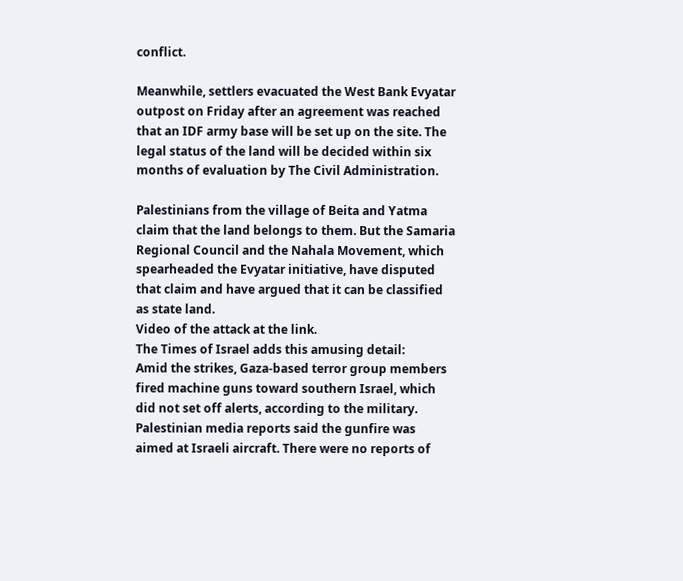conflict.

Meanwhile, settlers evacuated the West Bank Evyatar outpost on Friday after an agreement was reached that an IDF army base will be set up on the site. The legal status of the land will be decided within six months of evaluation by The Civil Administration.

Palestinians from the village of Beita and Yatma claim that the land belongs to them. But the Samaria Regional Council and the Nahala Movement, which spearheaded the Evyatar initiative, have disputed that claim and have argued that it can be classified as state land.
Video of the attack at the link.
The Times of Israel adds this amusing detail:
Amid the strikes, Gaza-based terror group members fired machine guns toward southern Israel, which did not set off alerts, according to the military. Palestinian media reports said the gunfire was aimed at Israeli aircraft. There were no reports of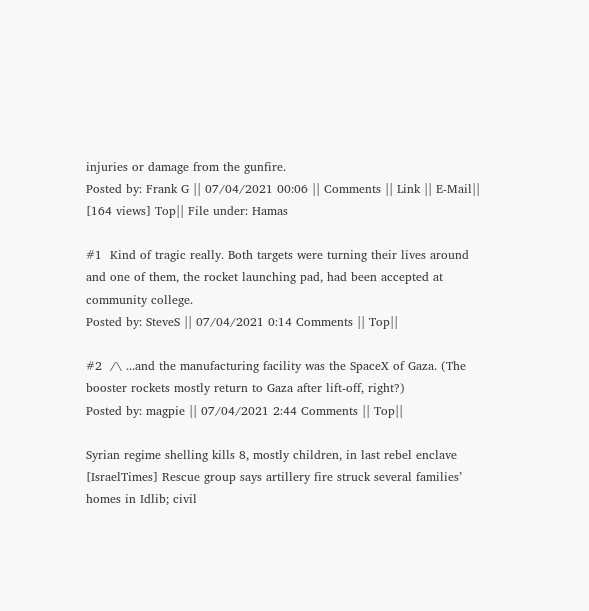injuries or damage from the gunfire.
Posted by: Frank G || 07/04/2021 00:06 || Comments || Link || E-Mail|| [164 views] Top|| File under: Hamas

#1  Kind of tragic really. Both targets were turning their lives around and one of them, the rocket launching pad, had been accepted at community college.
Posted by: SteveS || 07/04/2021 0:14 Comments || Top||

#2  /\ ...and the manufacturing facility was the SpaceX of Gaza. (The booster rockets mostly return to Gaza after lift-off, right?)
Posted by: magpie || 07/04/2021 2:44 Comments || Top||

Syrian regime shelling kills 8, mostly children, in last rebel enclave
[IsraelTimes] Rescue group says artillery fire struck several families’ homes in Idlib; civil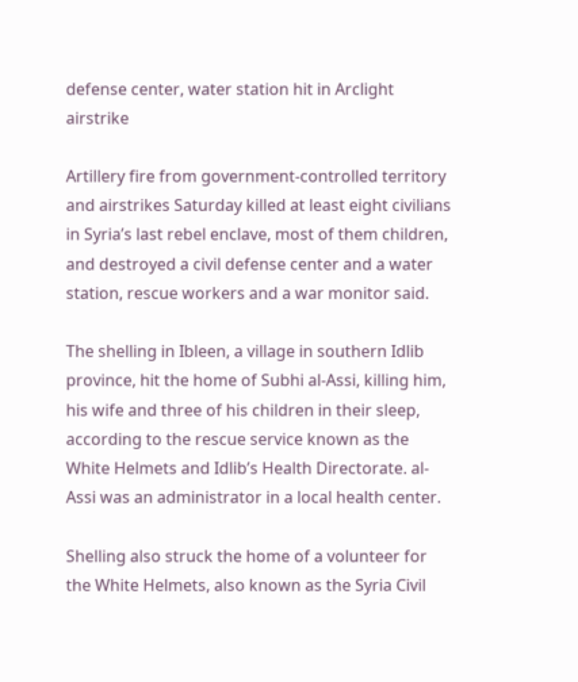defense center, water station hit in Arclight airstrike

Artillery fire from government-controlled territory and airstrikes Saturday killed at least eight civilians in Syria’s last rebel enclave, most of them children, and destroyed a civil defense center and a water station, rescue workers and a war monitor said.

The shelling in Ibleen, a village in southern Idlib province, hit the home of Subhi al-Assi, killing him, his wife and three of his children in their sleep, according to the rescue service known as the White Helmets and Idlib’s Health Directorate. al-Assi was an administrator in a local health center.

Shelling also struck the home of a volunteer for the White Helmets, also known as the Syria Civil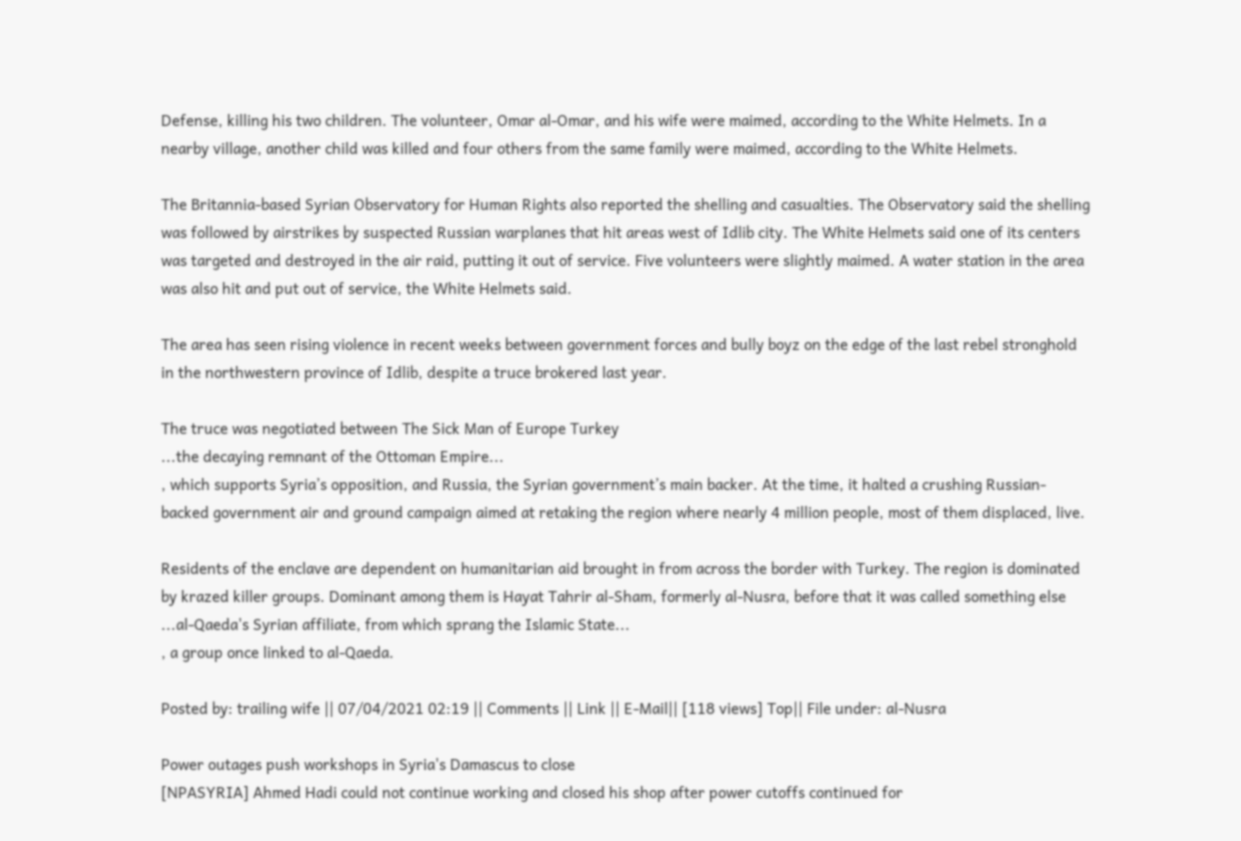Defense, killing his two children. The volunteer, Omar al-Omar, and his wife were maimed, according to the White Helmets. In a nearby village, another child was killed and four others from the same family were maimed, according to the White Helmets.

The Britannia-based Syrian Observatory for Human Rights also reported the shelling and casualties. The Observatory said the shelling was followed by airstrikes by suspected Russian warplanes that hit areas west of Idlib city. The White Helmets said one of its centers was targeted and destroyed in the air raid, putting it out of service. Five volunteers were slightly maimed. A water station in the area was also hit and put out of service, the White Helmets said.

The area has seen rising violence in recent weeks between government forces and bully boyz on the edge of the last rebel stronghold in the northwestern province of Idlib, despite a truce brokered last year.

The truce was negotiated between The Sick Man of Europe Turkey
...the decaying remnant of the Ottoman Empire...
, which supports Syria’s opposition, and Russia, the Syrian government’s main backer. At the time, it halted a crushing Russian-backed government air and ground campaign aimed at retaking the region where nearly 4 million people, most of them displaced, live.

Residents of the enclave are dependent on humanitarian aid brought in from across the border with Turkey. The region is dominated by krazed killer groups. Dominant among them is Hayat Tahrir al-Sham, formerly al-Nusra, before that it was called something else
...al-Qaeda's Syrian affiliate, from which sprang the Islamic State...
, a group once linked to al-Qaeda.

Posted by: trailing wife || 07/04/2021 02:19 || Comments || Link || E-Mail|| [118 views] Top|| File under: al-Nusra

Power outages push workshops in Syria's Damascus to close
[NPASYRIA] Ahmed Hadi could not continue working and closed his shop after power cutoffs continued for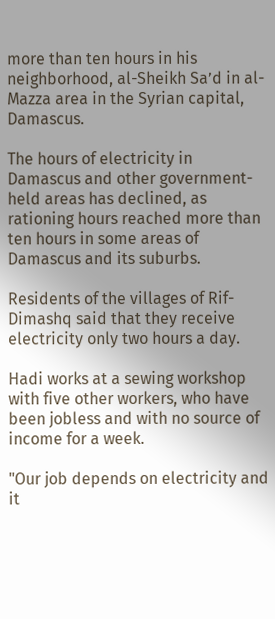more than ten hours in his neighborhood, al-Sheikh Sa’d in al-Mazza area in the Syrian capital, Damascus.

The hours of electricity in Damascus and other government-held areas has declined, as rationing hours reached more than ten hours in some areas of Damascus and its suburbs.

Residents of the villages of Rif-Dimashq said that they receive electricity only two hours a day.

Hadi works at a sewing workshop with five other workers, who have been jobless and with no source of income for a week.

"Our job depends on electricity and it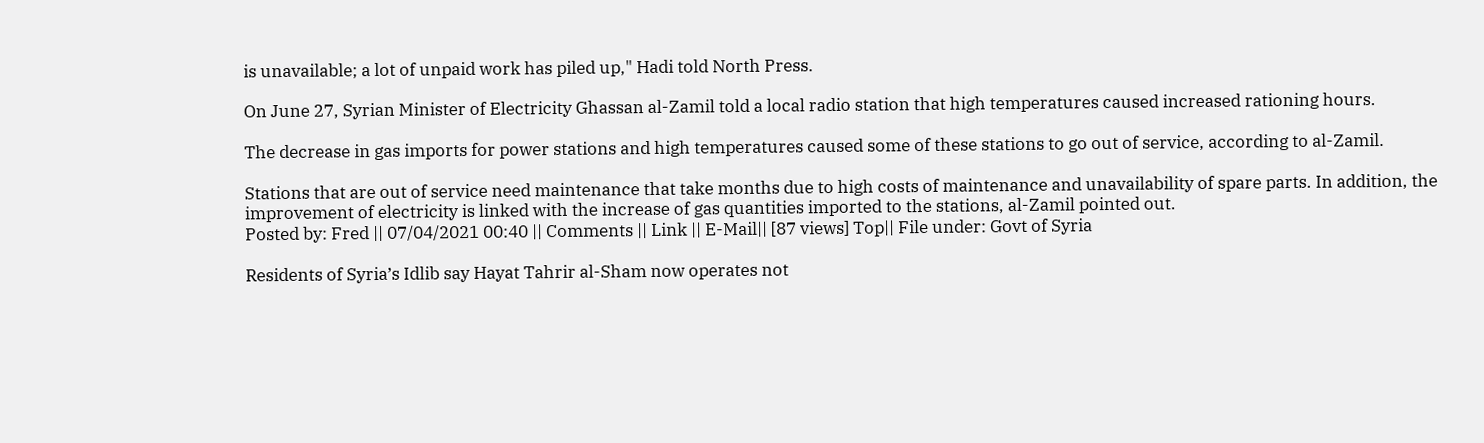is unavailable; a lot of unpaid work has piled up," Hadi told North Press.

On June 27, Syrian Minister of Electricity Ghassan al-Zamil told a local radio station that high temperatures caused increased rationing hours.

The decrease in gas imports for power stations and high temperatures caused some of these stations to go out of service, according to al-Zamil.

Stations that are out of service need maintenance that take months due to high costs of maintenance and unavailability of spare parts. In addition, the improvement of electricity is linked with the increase of gas quantities imported to the stations, al-Zamil pointed out.
Posted by: Fred || 07/04/2021 00:40 || Comments || Link || E-Mail|| [87 views] Top|| File under: Govt of Syria

Residents of Syria’s Idlib say Hayat Tahrir al-Sham now operates not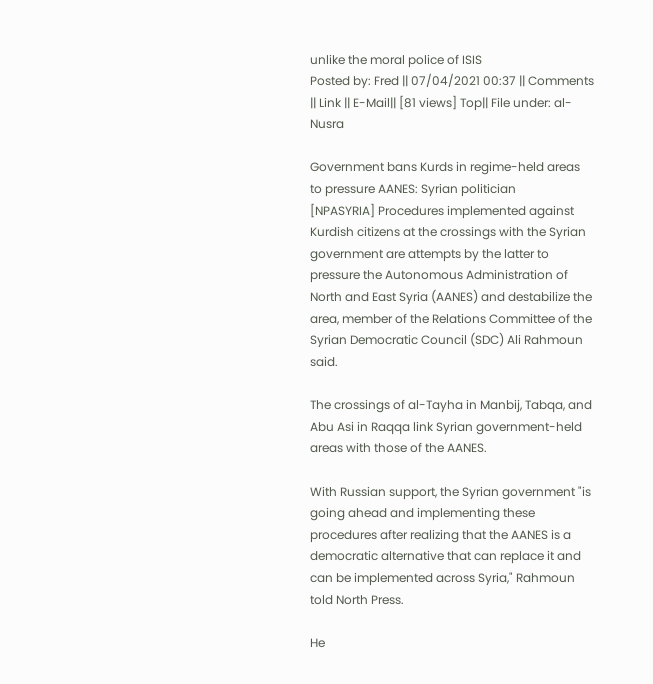unlike the moral police of ISIS
Posted by: Fred || 07/04/2021 00:37 || Comments || Link || E-Mail|| [81 views] Top|| File under: al-Nusra

Government bans Kurds in regime-held areas to pressure AANES: Syrian politician
[NPASYRIA] Procedures implemented against Kurdish citizens at the crossings with the Syrian government are attempts by the latter to pressure the Autonomous Administration of North and East Syria (AANES) and destabilize the area, member of the Relations Committee of the Syrian Democratic Council (SDC) Ali Rahmoun said.

The crossings of al-Tayha in Manbij, Tabqa, and Abu Asi in Raqqa link Syrian government-held areas with those of the AANES.

With Russian support, the Syrian government "is going ahead and implementing these procedures after realizing that the AANES is a democratic alternative that can replace it and can be implemented across Syria," Rahmoun told North Press.

He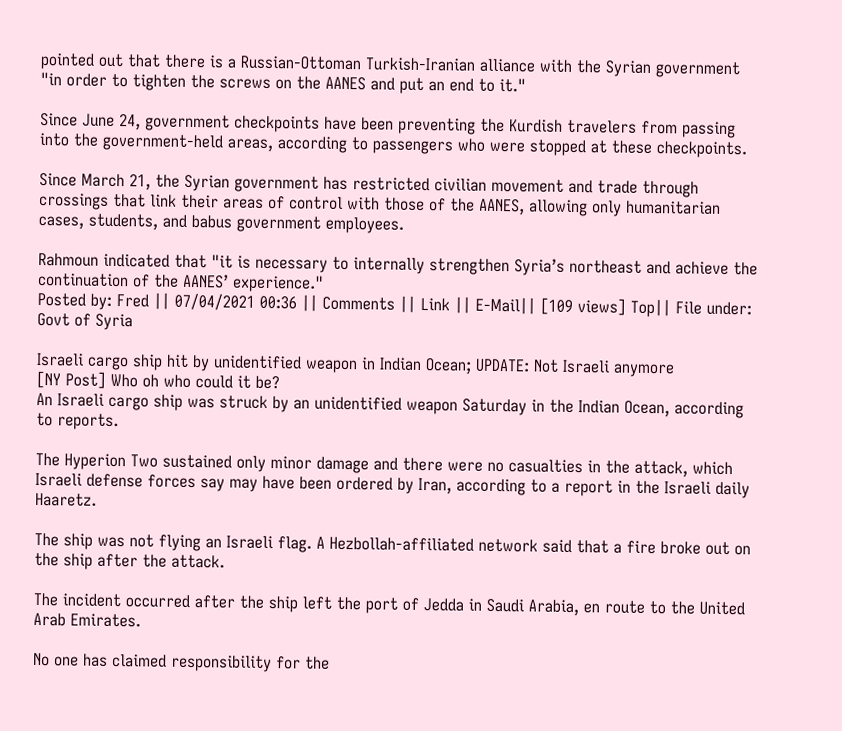pointed out that there is a Russian-Ottoman Turkish-Iranian alliance with the Syrian government "in order to tighten the screws on the AANES and put an end to it."

Since June 24, government checkpoints have been preventing the Kurdish travelers from passing into the government-held areas, according to passengers who were stopped at these checkpoints.

Since March 21, the Syrian government has restricted civilian movement and trade through crossings that link their areas of control with those of the AANES, allowing only humanitarian cases, students, and babus government employees.

Rahmoun indicated that "it is necessary to internally strengthen Syria’s northeast and achieve the continuation of the AANES’ experience."
Posted by: Fred || 07/04/2021 00:36 || Comments || Link || E-Mail|| [109 views] Top|| File under: Govt of Syria

Israeli cargo ship hit by unidentified weapon in Indian Ocean; UPDATE: Not Israeli anymore
[NY Post] Who oh who could it be?
An Israeli cargo ship was struck by an unidentified weapon Saturday in the Indian Ocean, according to reports.

The Hyperion Two sustained only minor damage and there were no casualties in the attack, which Israeli defense forces say may have been ordered by Iran, according to a report in the Israeli daily Haaretz.

The ship was not flying an Israeli flag. A Hezbollah-affiliated network said that a fire broke out on the ship after the attack.

The incident occurred after the ship left the port of Jedda in Saudi Arabia, en route to the United Arab Emirates.

No one has claimed responsibility for the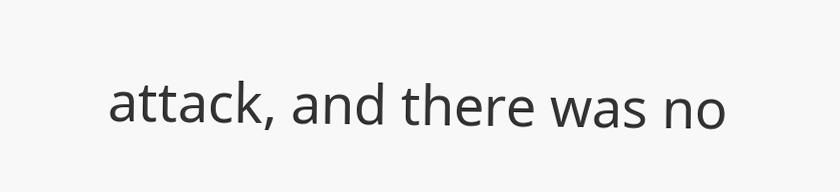attack, and there was no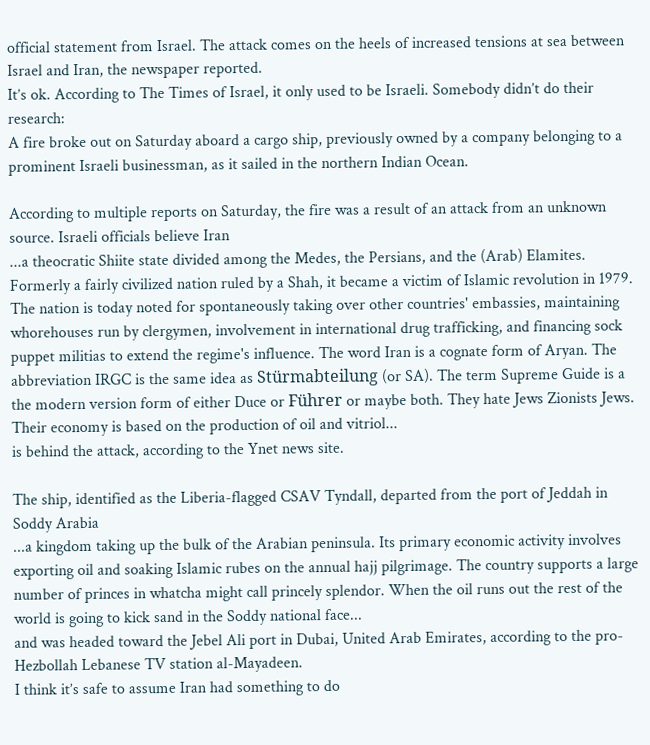official statement from Israel. The attack comes on the heels of increased tensions at sea between Israel and Iran, the newspaper reported.
It’s ok. According to The Times of Israel, it only used to be Israeli. Somebody didn’t do their research:
A fire broke out on Saturday aboard a cargo ship, previously owned by a company belonging to a prominent Israeli businessman, as it sailed in the northern Indian Ocean.

According to multiple reports on Saturday, the fire was a result of an attack from an unknown source. Israeli officials believe Iran
...a theocratic Shiite state divided among the Medes, the Persians, and the (Arab) Elamites. Formerly a fairly civilized nation ruled by a Shah, it became a victim of Islamic revolution in 1979. The nation is today noted for spontaneously taking over other countries' embassies, maintaining whorehouses run by clergymen, involvement in international drug trafficking, and financing sock puppet militias to extend the regime's influence. The word Iran is a cognate form of Aryan. The abbreviation IRGC is the same idea as Stürmabteilung (or SA). The term Supreme Guide is a the modern version form of either Duce or Führer or maybe both. They hate Jews Zionists Jews. Their economy is based on the production of oil and vitriol...
is behind the attack, according to the Ynet news site.

The ship, identified as the Liberia-flagged CSAV Tyndall, departed from the port of Jeddah in Soddy Arabia
...a kingdom taking up the bulk of the Arabian peninsula. Its primary economic activity involves exporting oil and soaking Islamic rubes on the annual hajj pilgrimage. The country supports a large number of princes in whatcha might call princely splendor. When the oil runs out the rest of the world is going to kick sand in the Soddy national face...
and was headed toward the Jebel Ali port in Dubai, United Arab Emirates, according to the pro-Hezbollah Lebanese TV station al-Mayadeen.
I think it’s safe to assume Iran had something to do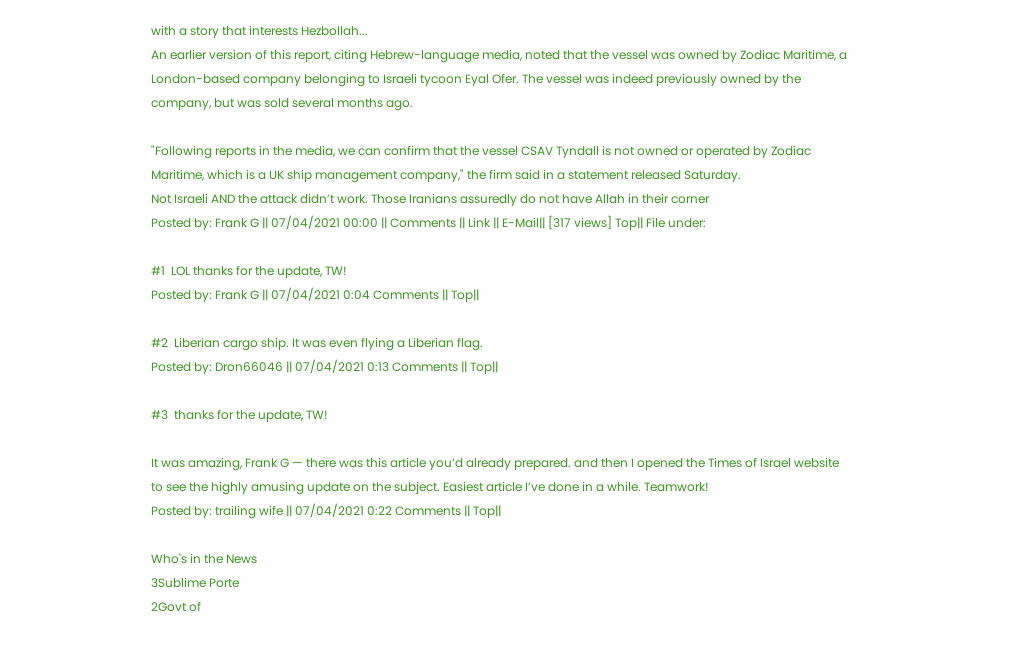with a story that interests Hezbollah...
An earlier version of this report, citing Hebrew-language media, noted that the vessel was owned by Zodiac Maritime, a London-based company belonging to Israeli tycoon Eyal Ofer. The vessel was indeed previously owned by the company, but was sold several months ago.

"Following reports in the media, we can confirm that the vessel CSAV Tyndall is not owned or operated by Zodiac Maritime, which is a UK ship management company," the firm said in a statement released Saturday.
Not Israeli AND the attack didn’t work. Those Iranians assuredly do not have Allah in their corner
Posted by: Frank G || 07/04/2021 00:00 || Comments || Link || E-Mail|| [317 views] Top|| File under:

#1  LOL thanks for the update, TW!
Posted by: Frank G || 07/04/2021 0:04 Comments || Top||

#2  Liberian cargo ship. It was even flying a Liberian flag.
Posted by: Dron66046 || 07/04/2021 0:13 Comments || Top||

#3  thanks for the update, TW!

It was amazing, Frank G — there was this article you’d already prepared. and then I opened the Times of Israel website to see the highly amusing update on the subject. Easiest article I’ve done in a while. Teamwork!
Posted by: trailing wife || 07/04/2021 0:22 Comments || Top||

Who's in the News
3Sublime Porte
2Govt of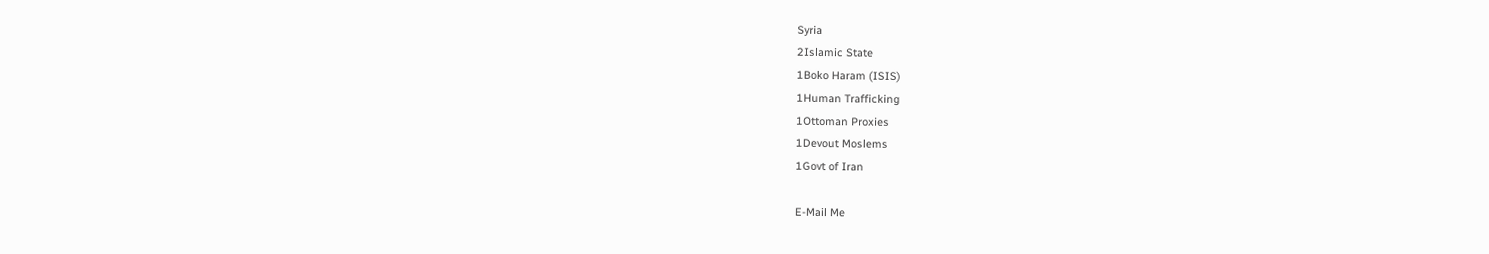Syria
2Islamic State
1Boko Haram (ISIS)
1Human Trafficking
1Ottoman Proxies
1Devout Moslems
1Govt of Iran

E-Mail Me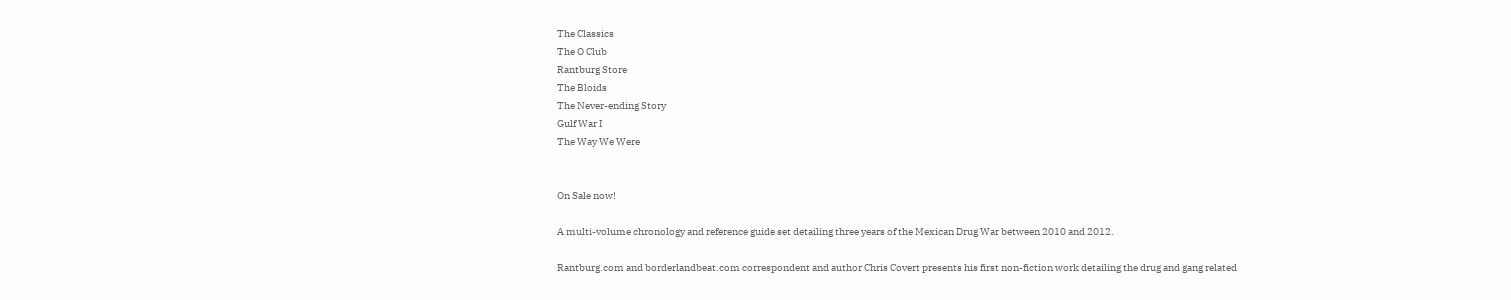The Classics
The O Club
Rantburg Store
The Bloids
The Never-ending Story
Gulf War I
The Way We Were


On Sale now!

A multi-volume chronology and reference guide set detailing three years of the Mexican Drug War between 2010 and 2012.

Rantburg.com and borderlandbeat.com correspondent and author Chris Covert presents his first non-fiction work detailing the drug and gang related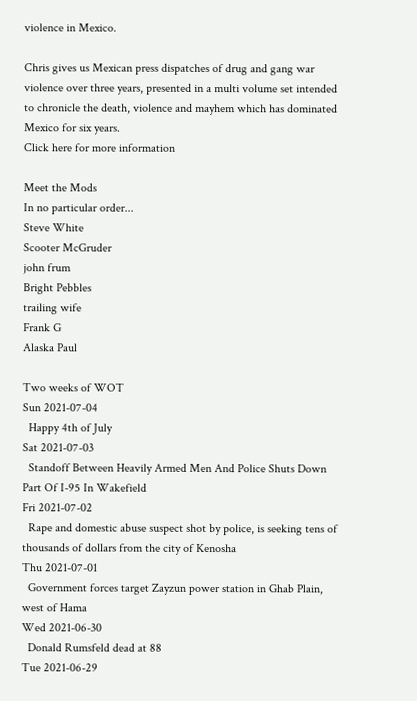violence in Mexico.

Chris gives us Mexican press dispatches of drug and gang war violence over three years, presented in a multi volume set intended to chronicle the death, violence and mayhem which has dominated Mexico for six years.
Click here for more information

Meet the Mods
In no particular order...
Steve White
Scooter McGruder
john frum
Bright Pebbles
trailing wife
Frank G
Alaska Paul

Two weeks of WOT
Sun 2021-07-04
  Happy 4th of July
Sat 2021-07-03
  Standoff Between Heavily Armed Men And Police Shuts Down Part Of I-95 In Wakefield
Fri 2021-07-02
  Rape and domestic abuse suspect shot by police, is seeking tens of thousands of dollars from the city of Kenosha
Thu 2021-07-01
  Government forces target Zayzun power station in Ghab Plain, west of Hama
Wed 2021-06-30
  Donald Rumsfeld dead at 88
Tue 2021-06-29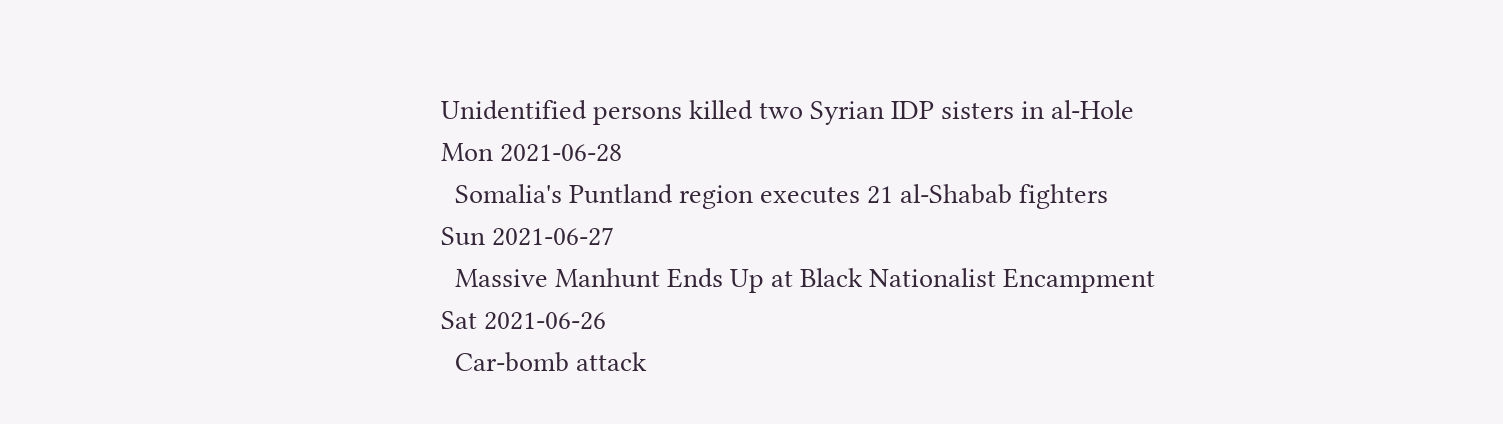Unidentified persons killed two Syrian IDP sisters in al-Hole
Mon 2021-06-28
  Somalia's Puntland region executes 21 al-Shabab fighters
Sun 2021-06-27
  Massive Manhunt Ends Up at Black Nationalist Encampment
Sat 2021-06-26
  Car-bomb attack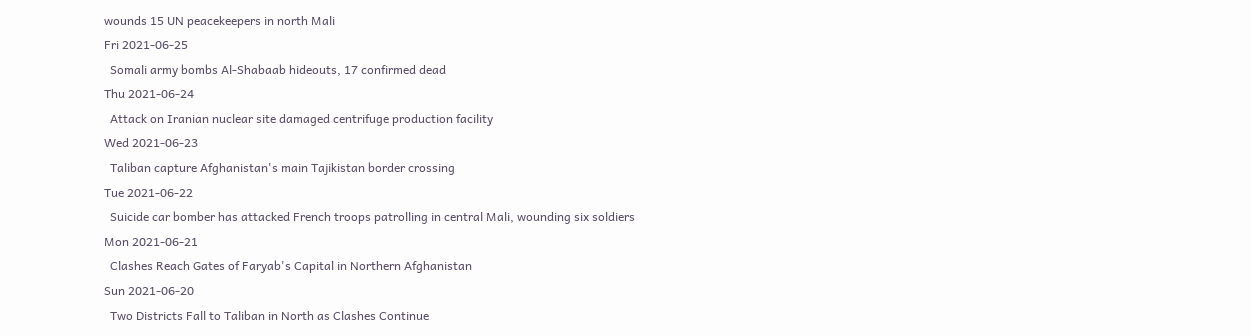wounds 15 UN peacekeepers in north Mali
Fri 2021-06-25
  Somali army bombs Al-Shabaab hideouts, 17 confirmed dead
Thu 2021-06-24
  Attack on Iranian nuclear site damaged centrifuge production facility
Wed 2021-06-23
  Taliban capture Afghanistan's main Tajikistan border crossing
Tue 2021-06-22
  Suicide car bomber has attacked French troops patrolling in central Mali, wounding six soldiers
Mon 2021-06-21
  Clashes Reach Gates of Faryab's Capital in Northern Afghanistan
Sun 2021-06-20
  Two Districts Fall to Taliban in North as Clashes Continue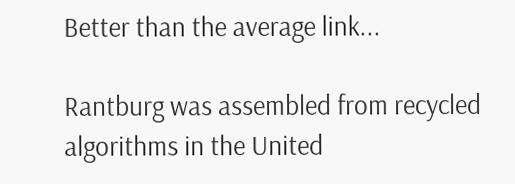Better than the average link...

Rantburg was assembled from recycled algorithms in the United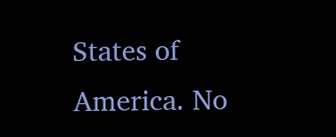States of America. No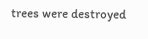trees were destroyed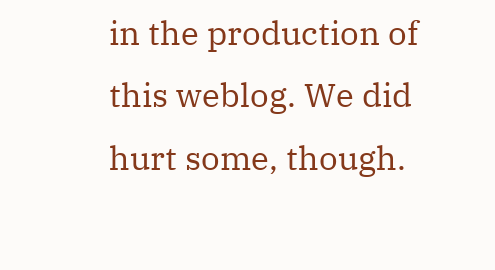in the production of this weblog. We did hurt some, though.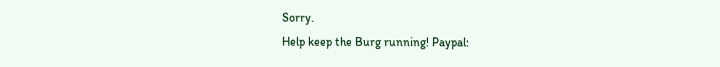Sorry.
Help keep the Burg running! Paypal: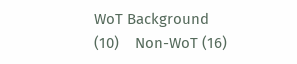WoT Background (10)    Non-WoT (16)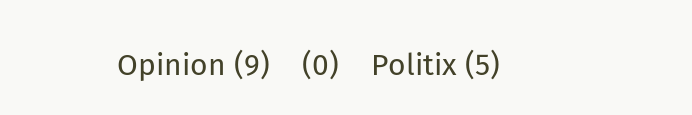Opinion (9)    (0)    Politix (5)